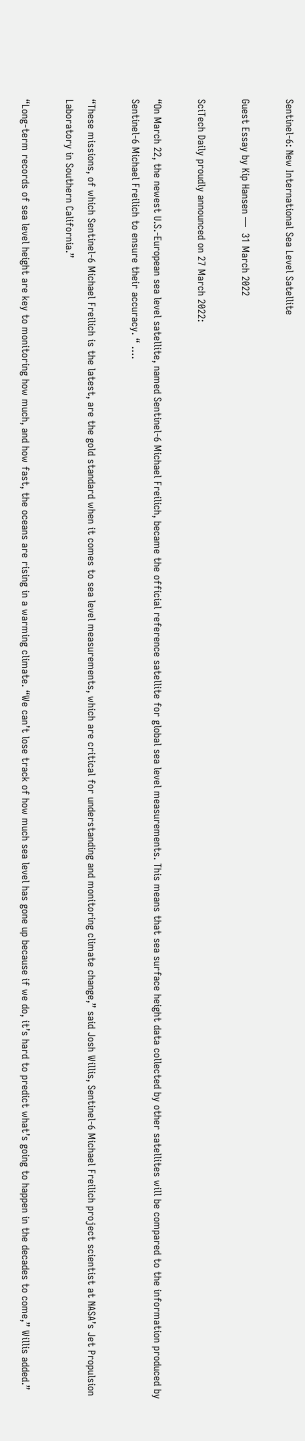Sentinel-6: New International Sea Level Satellite

Guest Essay by Kip Hansen —  31 March 2022

SciTech Daily proudly announced on 27 March 2022:

“On March 22, the newest U.S.-European sea level satellite, named Sentinel-6 Michael Freilich, became the official reference satellite for global sea level measurements. This means that sea surface height data collected by other satellites will be compared to the information produced by Sentinel-6 Michael Freilich to ensure their accuracy. “ ….

“These missions, of which Sentinel-6 Michael Freilich is the latest, are the gold standard when it comes to sea level measurements, which are critical for understanding and monitoring climate change,” said Josh Willis, Sentinel-6 Michael Freilich project scientist at NASA’s Jet Propulsion Laboratory in Southern California.”

“Long-term records of sea level height are key to monitoring how much, and how fast, the oceans are rising in a warming climate. “We can’t lose track of how much sea level has gone up because if we do, it’s hard to predict what’s going to happen in the decades to come,” Willis added.”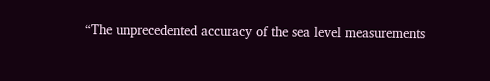“The unprecedented accuracy of the sea level measurements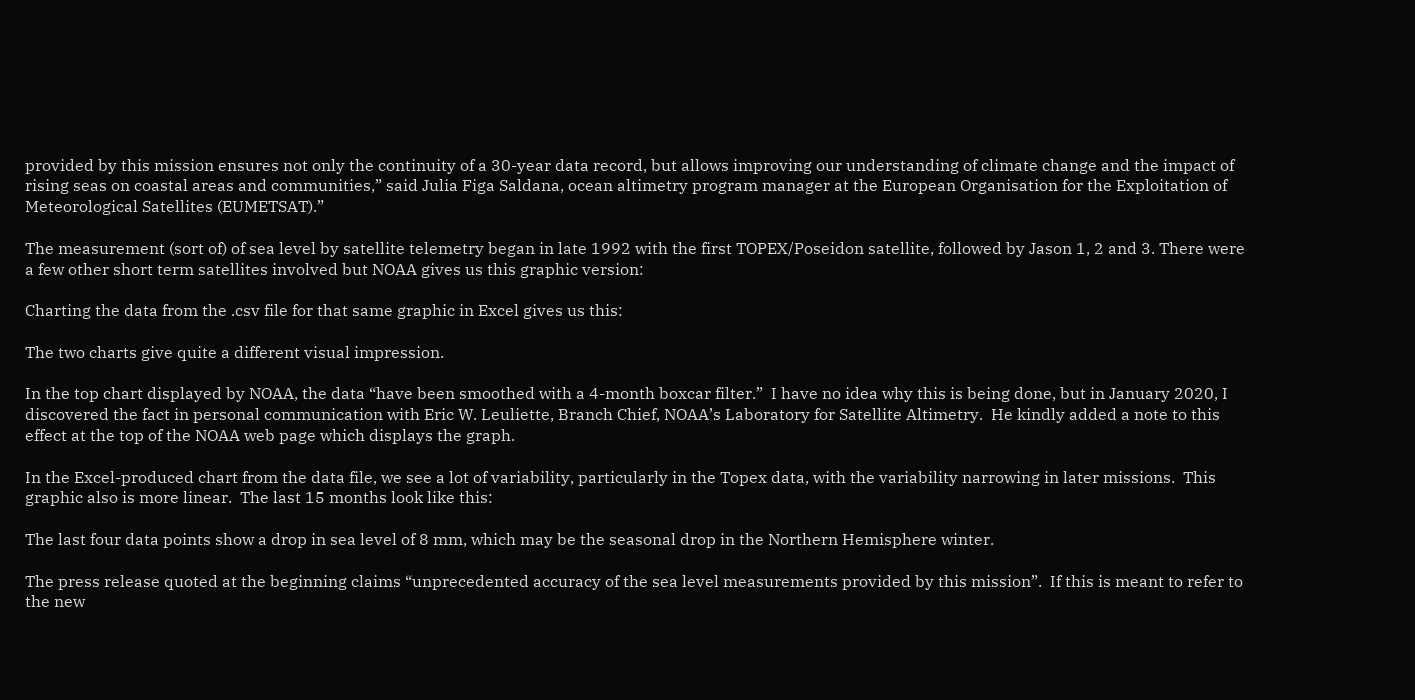provided by this mission ensures not only the continuity of a 30-year data record, but allows improving our understanding of climate change and the impact of rising seas on coastal areas and communities,” said Julia Figa Saldana, ocean altimetry program manager at the European Organisation for the Exploitation of Meteorological Satellites (EUMETSAT).”

The measurement (sort of) of sea level by satellite telemetry began in late 1992 with the first TOPEX/Poseidon satellite, followed by Jason 1, 2 and 3. There were a few other short term satellites involved but NOAA gives us this graphic version:

Charting the data from the .csv file for that same graphic in Excel gives us this:

The two charts give quite a different visual impression.

In the top chart displayed by NOAA, the data “have been smoothed with a 4-month boxcar filter.”  I have no idea why this is being done, but in January 2020, I discovered the fact in personal communication with Eric W. Leuliette, Branch Chief, NOAA’s Laboratory for Satellite Altimetry.  He kindly added a note to this effect at the top of the NOAA web page which displays the graph.

In the Excel-produced chart from the data file, we see a lot of variability, particularly in the Topex data, with the variability narrowing in later missions.  This graphic also is more linear.  The last 15 months look like this:

The last four data points show a drop in sea level of 8 mm, which may be the seasonal drop in the Northern Hemisphere winter.

The press release quoted at the beginning claims “unprecedented accuracy of the sea level measurements provided by this mission”.  If this is meant to refer to the new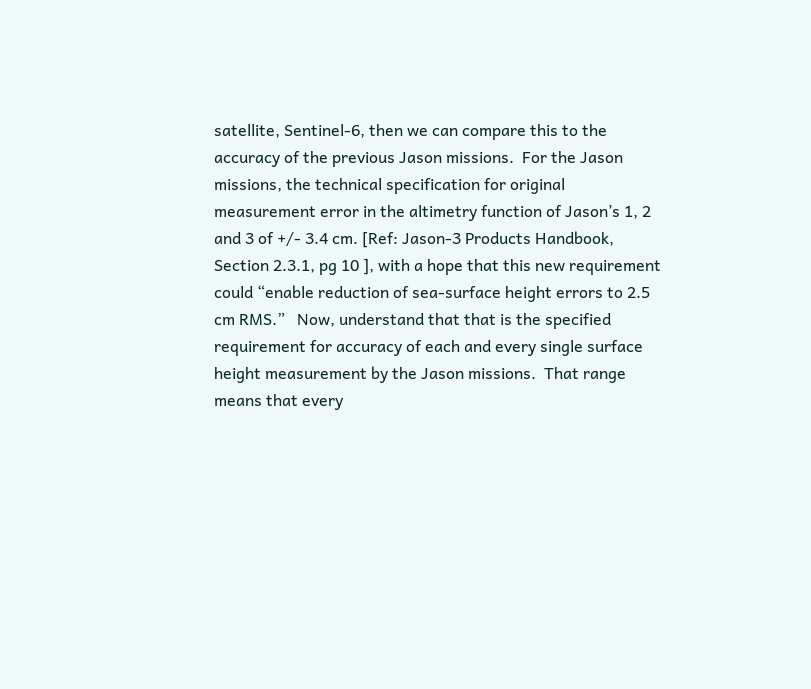satellite, Sentinel-6, then we can compare this to the accuracy of the previous Jason missions.  For the Jason missions, the technical specification for original measurement error in the altimetry function of Jason’s 1, 2 and 3 of +/- 3.4 cm. [Ref: Jason-3 Products Handbook, Section 2.3.1, pg 10 ], with a hope that this new requirement could “enable reduction of sea-surface height errors to 2.5 cm RMS.”   Now, understand that that is the specified requirement for accuracy of each and every single surface height measurement by the Jason missions.  That range means that every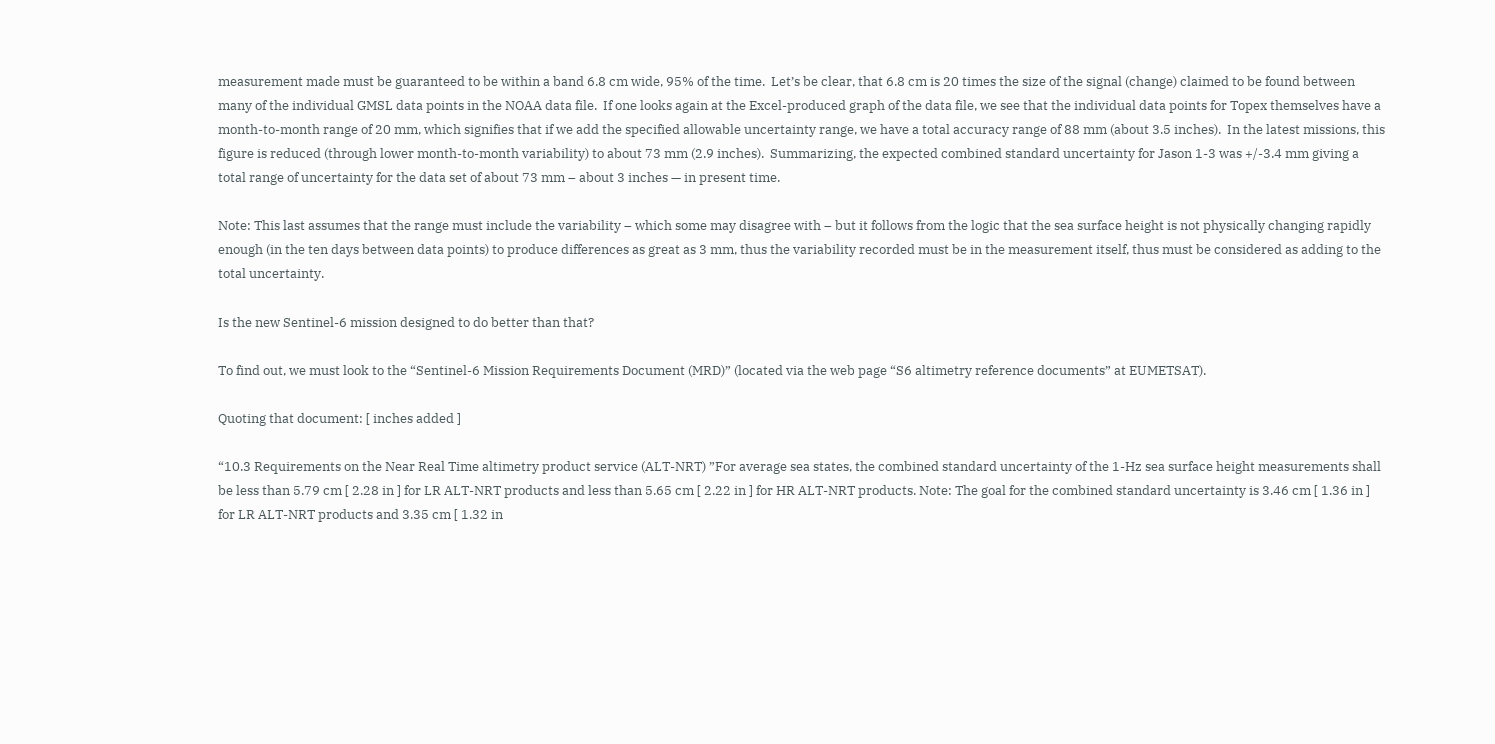measurement made must be guaranteed to be within a band 6.8 cm wide, 95% of the time.  Let’s be clear, that 6.8 cm is 20 times the size of the signal (change) claimed to be found between many of the individual GMSL data points in the NOAA data file.  If one looks again at the Excel-produced graph of the data file, we see that the individual data points for Topex themselves have a month-to-month range of 20 mm, which signifies that if we add the specified allowable uncertainty range, we have a total accuracy range of 88 mm (about 3.5 inches).  In the latest missions, this figure is reduced (through lower month-to-month variability) to about 73 mm (2.9 inches).  Summarizing, the expected combined standard uncertainty for Jason 1-3 was +/-3.4 mm giving a total range of uncertainty for the data set of about 73 mm – about 3 inches — in present time.

Note: This last assumes that the range must include the variability – which some may disagree with – but it follows from the logic that the sea surface height is not physically changing rapidly enough (in the ten days between data points) to produce differences as great as 3 mm, thus the variability recorded must be in the measurement itself, thus must be considered as adding to the total uncertainty.

Is the new Sentinel-6 mission designed to do better than that?

To find out, we must look to the “Sentinel-6 Mission Requirements Document (MRD)” (located via the web page “S6 altimetry reference documents” at EUMETSAT).

Quoting that document: [ inches added ]

“10.3 Requirements on the Near Real Time altimetry product service (ALT-NRT) ”For average sea states, the combined standard uncertainty of the 1-Hz sea surface height measurements shall be less than 5.79 cm [ 2.28 in ] for LR ALT-NRT products and less than 5.65 cm [ 2.22 in ] for HR ALT-NRT products. Note: The goal for the combined standard uncertainty is 3.46 cm [ 1.36 in ] for LR ALT-NRT products and 3.35 cm [ 1.32 in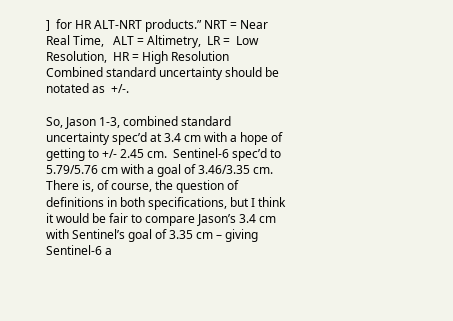]  for HR ALT-NRT products.” NRT = Near Real Time,   ALT = Altimetry,  LR =  Low Resolution,  HR = High Resolution   Combined standard uncertainty should be notated as  +/-.

So, Jason 1-3, combined standard uncertainty spec’d at 3.4 cm with a hope of getting to +/- 2.45 cm.  Sentinel-6 spec’d to 5.79/5.76 cm with a goal of 3.46/3.35 cm.  There is, of course, the question of definitions in both specifications, but I think it would be fair to compare Jason’s 3.4 cm with Sentinel’s goal of 3.35 cm – giving Sentinel-6 a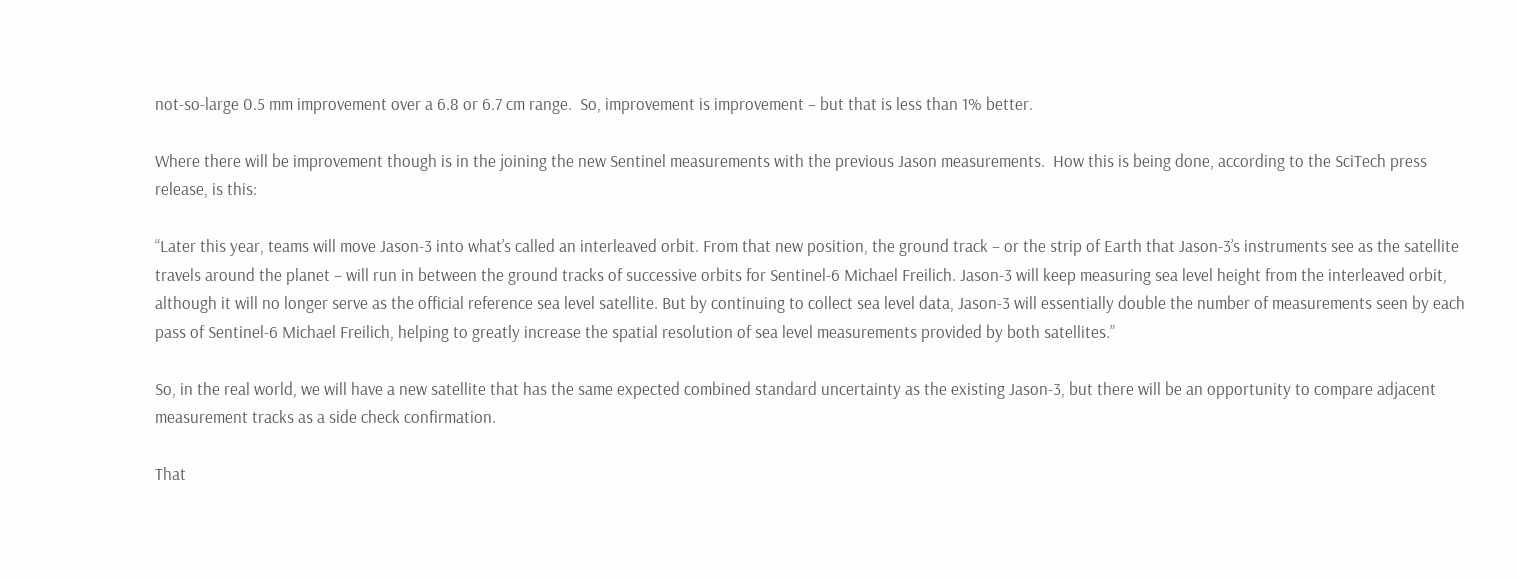not-so-large 0.5 mm improvement over a 6.8 or 6.7 cm range.  So, improvement is improvement – but that is less than 1% better.

Where there will be improvement though is in the joining the new Sentinel measurements with the previous Jason measurements.  How this is being done, according to the SciTech press release, is this:

“Later this year, teams will move Jason-3 into what’s called an interleaved orbit. From that new position, the ground track – or the strip of Earth that Jason-3’s instruments see as the satellite travels around the planet – will run in between the ground tracks of successive orbits for Sentinel-6 Michael Freilich. Jason-3 will keep measuring sea level height from the interleaved orbit, although it will no longer serve as the official reference sea level satellite. But by continuing to collect sea level data, Jason-3 will essentially double the number of measurements seen by each pass of Sentinel-6 Michael Freilich, helping to greatly increase the spatial resolution of sea level measurements provided by both satellites.”

So, in the real world, we will have a new satellite that has the same expected combined standard uncertainty as the existing Jason-3, but there will be an opportunity to compare adjacent measurement tracks as a side check confirmation.

That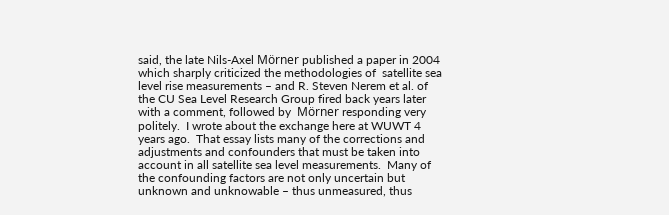said, the late Nils-Axel Mörner published a paper in 2004 which sharply criticized the methodologies of  satellite sea level rise measurements – and R. Steven Nerem et al. of the CU Sea Level Research Group fired back years later with a comment, followed by  Mörner responding very politely.  I wrote about the exchange here at WUWT 4 years ago.  That essay lists many of the corrections and adjustments and confounders that must be taken into account in all satellite sea level measurements.  Many of the confounding factors are not only uncertain but unknown and unknowable – thus unmeasured, thus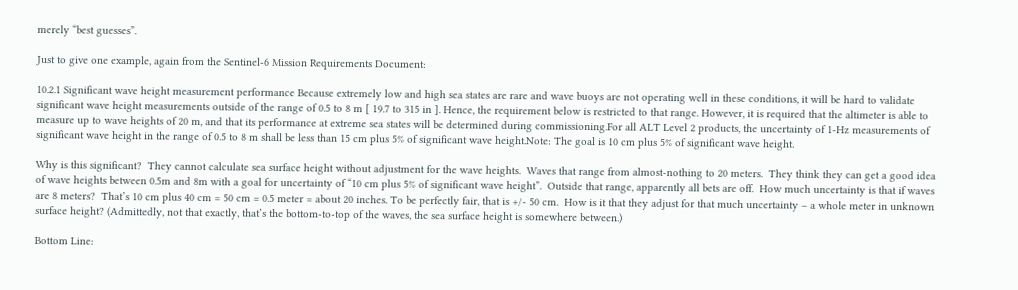merely “best guesses”.

Just to give one example, again from the Sentinel-6 Mission Requirements Document:

10.2.1 Significant wave height measurement performance Because extremely low and high sea states are rare and wave buoys are not operating well in these conditions, it will be hard to validate significant wave height measurements outside of the range of 0.5 to 8 m [ 19.7 to 315 in ]. Hence, the requirement below is restricted to that range. However, it is required that the altimeter is able to measure up to wave heights of 20 m, and that its performance at extreme sea states will be determined during commissioning.For all ALT Level 2 products, the uncertainty of 1-Hz measurements of significant wave height in the range of 0.5 to 8 m shall be less than 15 cm plus 5% of significant wave height.Note: The goal is 10 cm plus 5% of significant wave height.

Why is this significant?  They cannot calculate sea surface height without adjustment for the wave heights.  Waves that range from almost-nothing to 20 meters.  They think they can get a good idea of wave heights between 0.5m and 8m with a goal for uncertainty of “10 cm plus 5% of significant wave height”.  Outside that range, apparently all bets are off.  How much uncertainty is that if waves are 8 meters?  That’s 10 cm plus 40 cm = 50 cm = 0.5 meter = about 20 inches. To be perfectly fair, that is +/- 50 cm.  How is it that they adjust for that much uncertainty – a whole meter in unknown surface height? (Admittedly, not that exactly, that’s the bottom-to-top of the waves, the sea surface height is somewhere between.)

Bottom Line: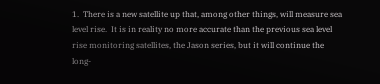1.  There is a new satellite up that, among other things, will measure sea level rise.  It is in reality no more accurate than the previous sea level rise monitoring satellites, the Jason series, but it will continue the long-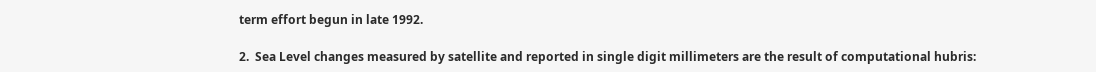term effort begun in late 1992.

2.  Sea Level changes measured by satellite and reported in single digit millimeters are the result of computational hubris: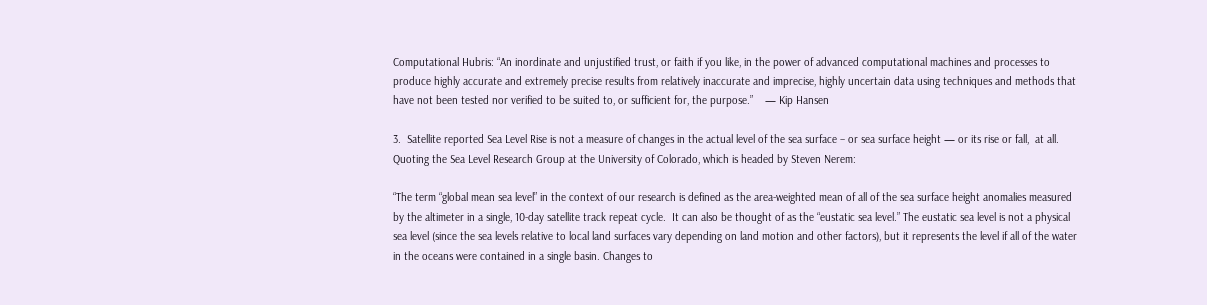Computational Hubris: “An inordinate and unjustified trust, or faith if you like, in the power of advanced computational machines and processes to produce highly accurate and extremely precise results from relatively inaccurate and imprecise, highly uncertain data using techniques and methods that have not been tested nor verified to be suited to, or sufficient for, the purpose.”    — Kip Hansen

3.  Satellite reported Sea Level Rise is not a measure of changes in the actual level of the sea surface – or sea surface height — or its rise or fall,  at all.  Quoting the Sea Level Research Group at the University of Colorado, which is headed by Steven Nerem:

“The term “global mean sea level” in the context of our research is defined as the area-weighted mean of all of the sea surface height anomalies measured by the altimeter in a single, 10-day satellite track repeat cycle.  It can also be thought of as the “eustatic sea level.” The eustatic sea level is not a physical sea level (since the sea levels relative to local land surfaces vary depending on land motion and other factors), but it represents the level if all of the water in the oceans were contained in a single basin. Changes to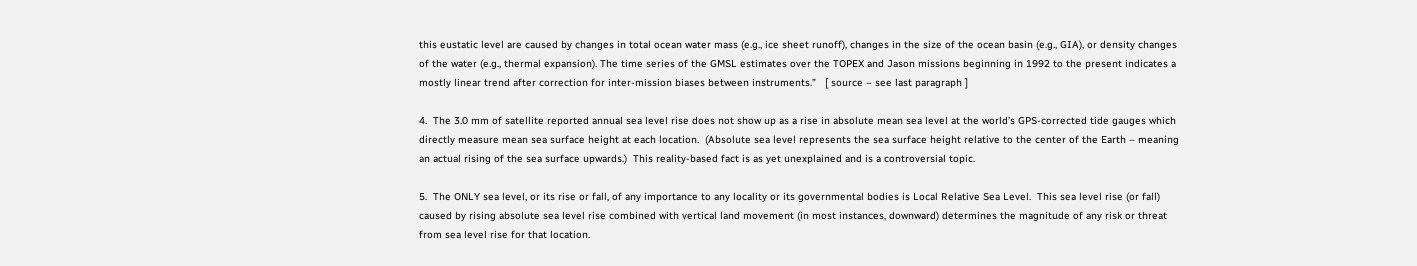this eustatic level are caused by changes in total ocean water mass (e.g., ice sheet runoff), changes in the size of the ocean basin (e.g., GIA), or density changes of the water (e.g., thermal expansion). The time series of the GMSL estimates over the TOPEX and Jason missions beginning in 1992 to the present indicates a mostly linear trend after correction for inter-mission biases between instruments.”   [ source – see last paragraph ]

4.  The 3.0 mm of satellite reported annual sea level rise does not show up as a rise in absolute mean sea level at the world’s GPS-corrected tide gauges which directly measure mean sea surface height at each location.  (Absolute sea level represents the sea surface height relative to the center of the Earth – meaning an actual rising of the sea surface upwards.)  This reality-based fact is as yet unexplained and is a controversial topic.

5.  The ONLY sea level, or its rise or fall, of any importance to any locality or its governmental bodies is Local Relative Sea Level.  This sea level rise (or fall) caused by rising absolute sea level rise combined with vertical land movement (in most instances, downward) determines the magnitude of any risk or threat from sea level rise for that location.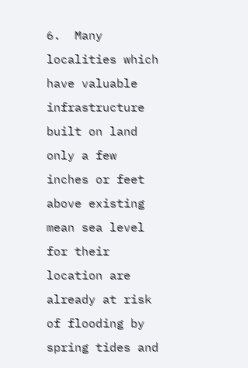6.  Many localities which have valuable infrastructure built on land only a few inches or feet above existing mean sea level for their location are already at risk of flooding by spring tides and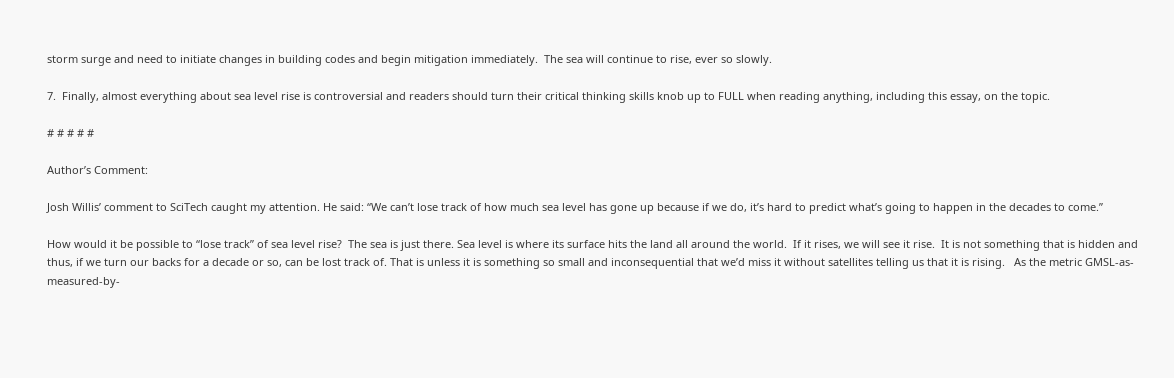storm surge and need to initiate changes in building codes and begin mitigation immediately.  The sea will continue to rise, ever so slowly.

7.  Finally, almost everything about sea level rise is controversial and readers should turn their critical thinking skills knob up to FULL when reading anything, including this essay, on the topic.

# # # # #

Author’s Comment:

Josh Willis’ comment to SciTech caught my attention. He said: “We can’t lose track of how much sea level has gone up because if we do, it’s hard to predict what’s going to happen in the decades to come.”

How would it be possible to “lose track” of sea level rise?  The sea is just there. Sea level is where its surface hits the land all around the world.  If it rises, we will see it rise.  It is not something that is hidden and thus, if we turn our backs for a decade or so, can be lost track of. That is unless it is something so small and inconsequential that we’d miss it without satellites telling us that it is rising.   As the metric GMSL-as-measured-by-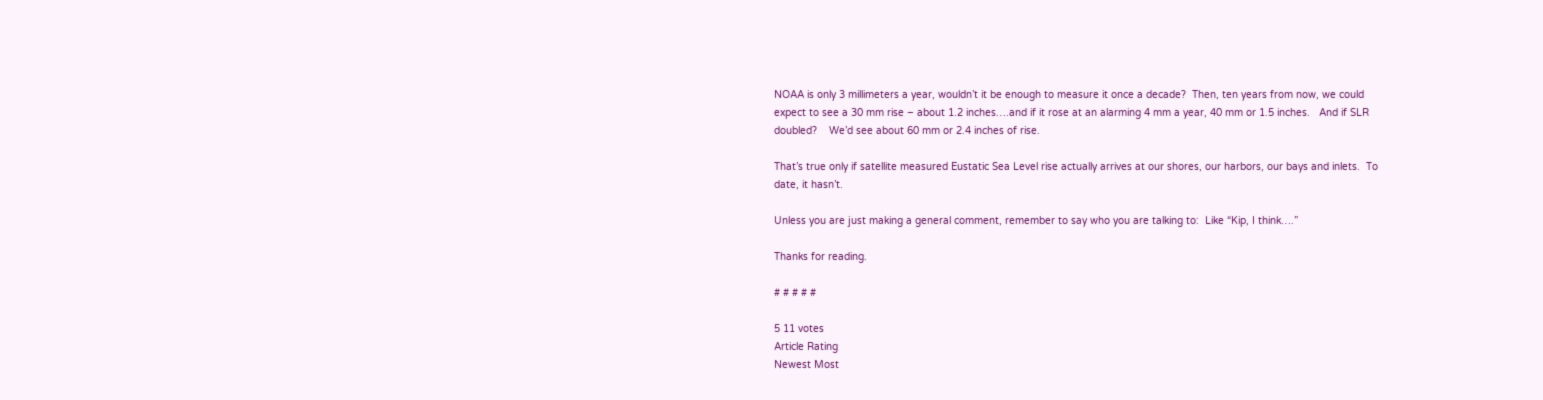NOAA is only 3 millimeters a year, wouldn’t it be enough to measure it once a decade?  Then, ten years from now, we could expect to see a 30 mm rise – about 1.2 inches….and if it rose at an alarming 4 mm a year, 40 mm or 1.5 inches.   And if SLR doubled?    We’d see about 60 mm or 2.4 inches of rise.

That’s true only if satellite measured Eustatic Sea Level rise actually arrives at our shores, our harbors, our bays and inlets.  To date, it hasn’t.

Unless you are just making a general comment, remember to say who you are talking to:  Like “Kip, I think….”

Thanks for reading.

# # # # #

5 11 votes
Article Rating
Newest Most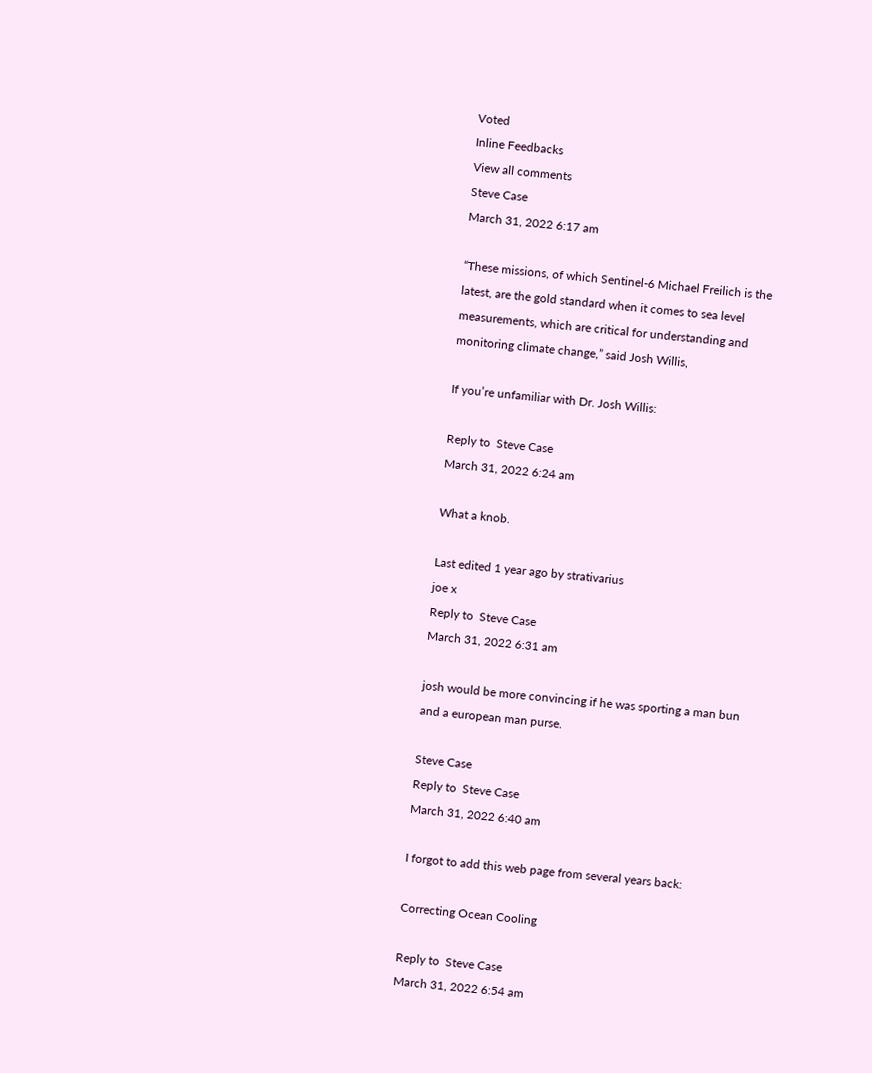Voted
Inline Feedbacks
View all comments
Steve Case
March 31, 2022 6:17 am

“These missions, of which Sentinel-6 Michael Freilich is the latest, are the gold standard when it comes to sea level measurements, which are critical for understanding and monitoring climate change,” said Josh Willis,

If you’re unfamiliar with Dr. Josh Willis:

Reply to  Steve Case
March 31, 2022 6:24 am

What a knob.

Last edited 1 year ago by strativarius
joe x
Reply to  Steve Case
March 31, 2022 6:31 am

josh would be more convincing if he was sporting a man bun and a european man purse.

Steve Case
Reply to  Steve Case
March 31, 2022 6:40 am

I forgot to add this web page from several years back:

Correcting Ocean Cooling

Reply to  Steve Case
March 31, 2022 6:54 am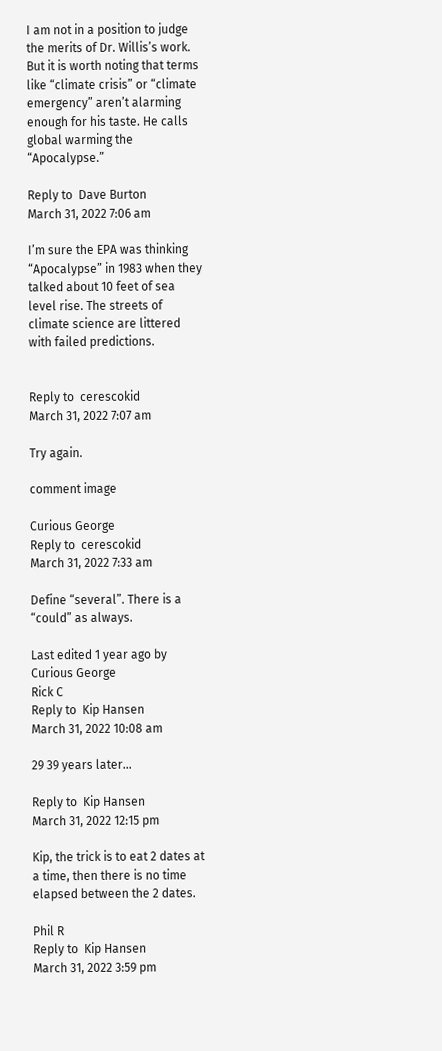I am not in a position to judge the merits of Dr. Willis’s work. But it is worth noting that terms like “climate crisis” or “climate emergency” aren’t alarming enough for his taste. He calls global warming the “Apocalypse.”

Reply to  Dave Burton
March 31, 2022 7:06 am

I’m sure the EPA was thinking “Apocalypse” in 1983 when they talked about 10 feet of sea level rise. The streets of climate science are littered with failed predictions.


Reply to  cerescokid
March 31, 2022 7:07 am

Try again.

comment image

Curious George
Reply to  cerescokid
March 31, 2022 7:33 am

Define “several”. There is a “could” as always.

Last edited 1 year ago by Curious George
Rick C
Reply to  Kip Hansen
March 31, 2022 10:08 am

29 39 years later…

Reply to  Kip Hansen
March 31, 2022 12:15 pm

Kip, the trick is to eat 2 dates at a time, then there is no time elapsed between the 2 dates.

Phil R
Reply to  Kip Hansen
March 31, 2022 3:59 pm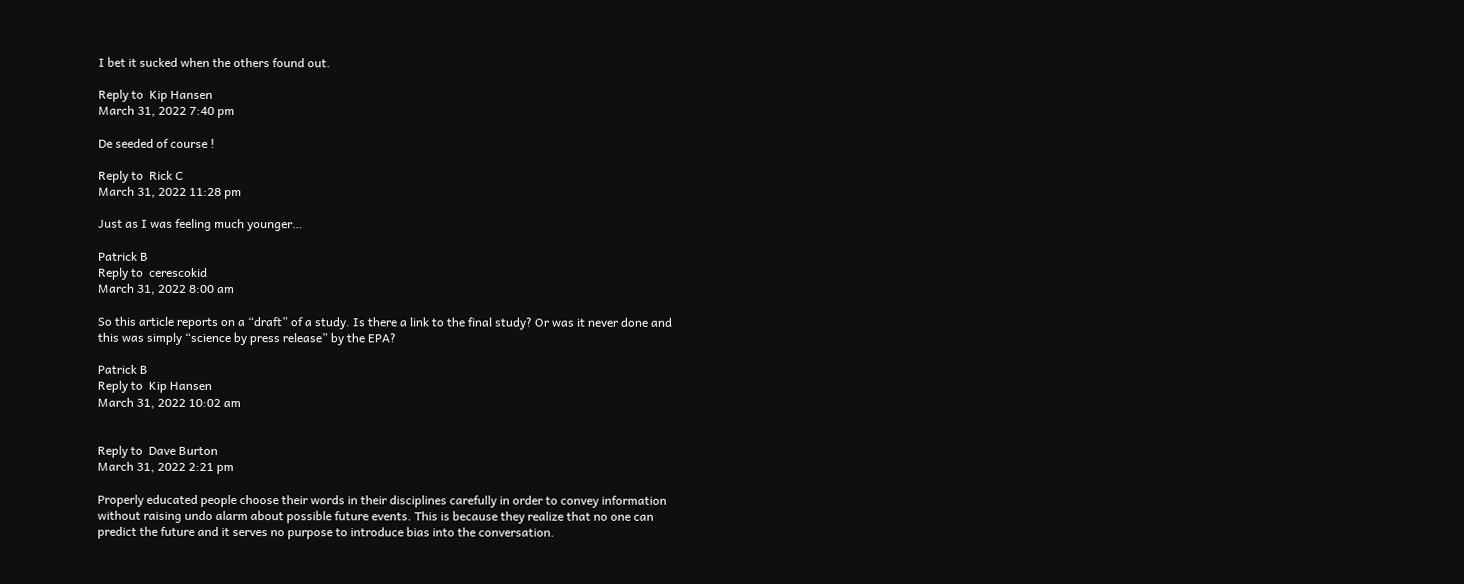I bet it sucked when the others found out.

Reply to  Kip Hansen
March 31, 2022 7:40 pm

De seeded of course !

Reply to  Rick C
March 31, 2022 11:28 pm

Just as I was feeling much younger…

Patrick B
Reply to  cerescokid
March 31, 2022 8:00 am

So this article reports on a “draft” of a study. Is there a link to the final study? Or was it never done and this was simply “science by press release” by the EPA?

Patrick B
Reply to  Kip Hansen
March 31, 2022 10:02 am


Reply to  Dave Burton
March 31, 2022 2:21 pm

Properly educated people choose their words in their disciplines carefully in order to convey information without raising undo alarm about possible future events. This is because they realize that no one can predict the future and it serves no purpose to introduce bias into the conversation.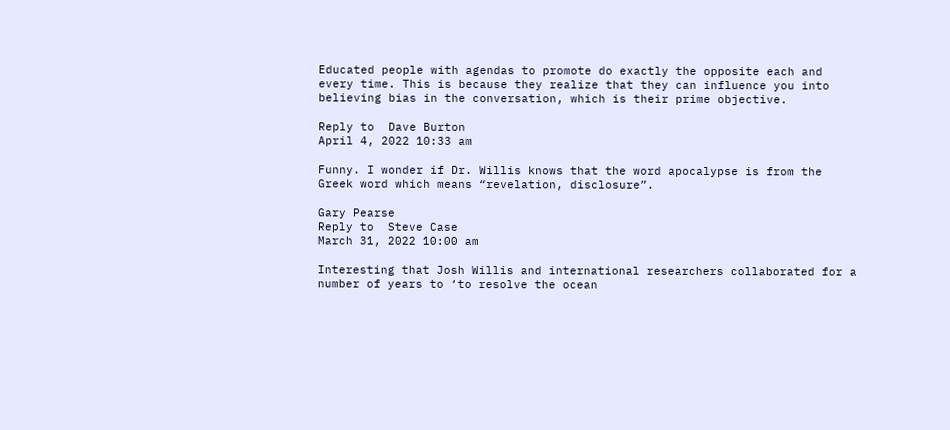Educated people with agendas to promote do exactly the opposite each and every time. This is because they realize that they can influence you into believing bias in the conversation, which is their prime objective.

Reply to  Dave Burton
April 4, 2022 10:33 am

Funny. I wonder if Dr. Willis knows that the word apocalypse is from the Greek word which means “revelation, disclosure”.

Gary Pearse
Reply to  Steve Case
March 31, 2022 10:00 am

Interesting that Josh Willis and international researchers collaborated for a number of years to ‘to resolve the ocean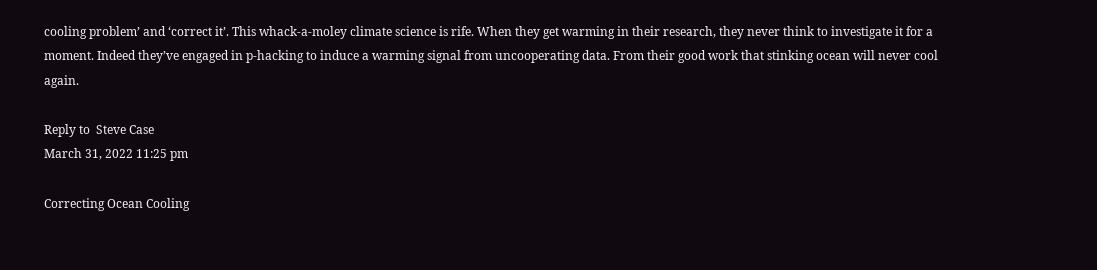cooling problem’ and ‘correct it’. This whack-a-moley climate science is rife. When they get warming in their research, they never think to investigate it for a moment. Indeed they’ve engaged in p-hacking to induce a warming signal from uncooperating data. From their good work that stinking ocean will never cool again.

Reply to  Steve Case
March 31, 2022 11:25 pm

Correcting Ocean Cooling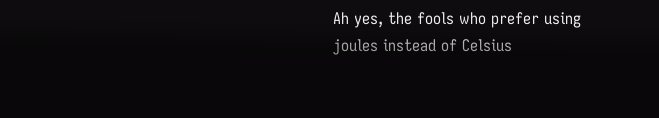Ah yes, the fools who prefer using joules instead of Celsius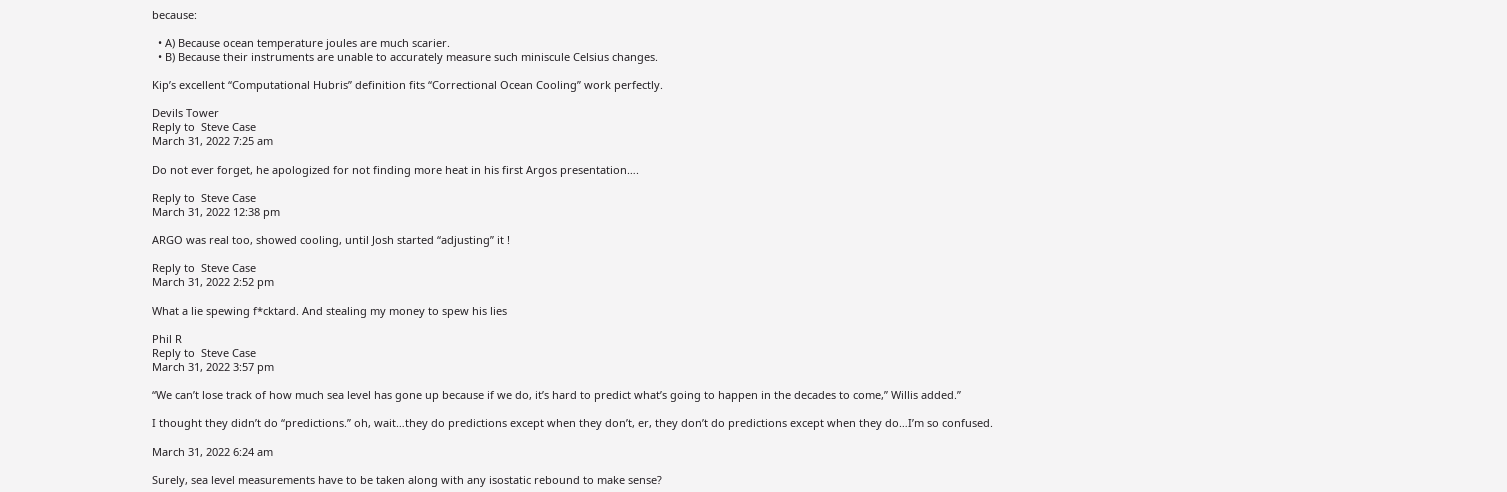because:

  • A) Because ocean temperature joules are much scarier.
  • B) Because their instruments are unable to accurately measure such miniscule Celsius changes.

Kip’s excellent “Computational Hubris” definition fits “Correctional Ocean Cooling” work perfectly.

Devils Tower
Reply to  Steve Case
March 31, 2022 7:25 am

Do not ever forget, he apologized for not finding more heat in his first Argos presentation….

Reply to  Steve Case
March 31, 2022 12:38 pm

ARGO was real too, showed cooling, until Josh started “adjusting” it !

Reply to  Steve Case
March 31, 2022 2:52 pm

What a lie spewing f*cktard. And stealing my money to spew his lies

Phil R
Reply to  Steve Case
March 31, 2022 3:57 pm

“We can’t lose track of how much sea level has gone up because if we do, it’s hard to predict what’s going to happen in the decades to come,” Willis added.”

I thought they didn’t do “predictions.” oh, wait…they do predictions except when they don’t, er, they don’t do predictions except when they do…I’m so confused.

March 31, 2022 6:24 am

Surely, sea level measurements have to be taken along with any isostatic rebound to make sense?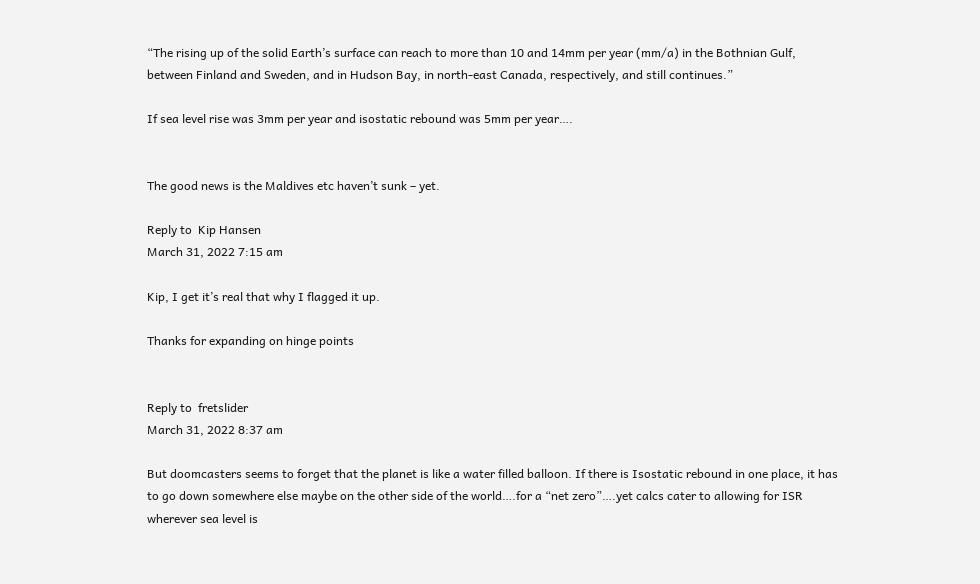“The rising up of the solid Earth’s surface can reach to more than 10 and 14mm per year (mm/a) in the Bothnian Gulf, between Finland and Sweden, and in Hudson Bay, in north-east Canada, respectively, and still continues.”

If sea level rise was 3mm per year and isostatic rebound was 5mm per year….


The good news is the Maldives etc haven’t sunk – yet.

Reply to  Kip Hansen
March 31, 2022 7:15 am

Kip, I get it’s real that why I flagged it up.

Thanks for expanding on hinge points


Reply to  fretslider
March 31, 2022 8:37 am

But doomcasters seems to forget that the planet is like a water filled balloon. If there is Isostatic rebound in one place, it has to go down somewhere else maybe on the other side of the world….for a “net zero”….yet calcs cater to allowing for ISR wherever sea level is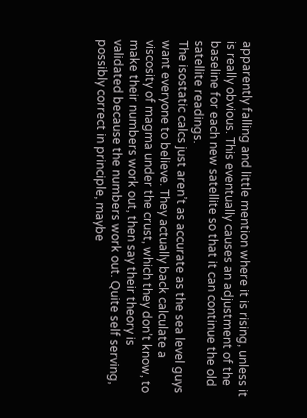apparently falling and little mention where it is rising, unless it is really obvious. This eventually causes an adjustment of the baseline for each new satellite so that it can continue the old satellite readings.
The isostatic calcs just aren’t as accurate as the sea level guys want everyone to believe. They actually back calculate a viscosity of magma under the crust, which they don’t know, to make their numbers work out, then say their theory is validated because the numbers work out. Quite self serving, possibly correct in principle, maybe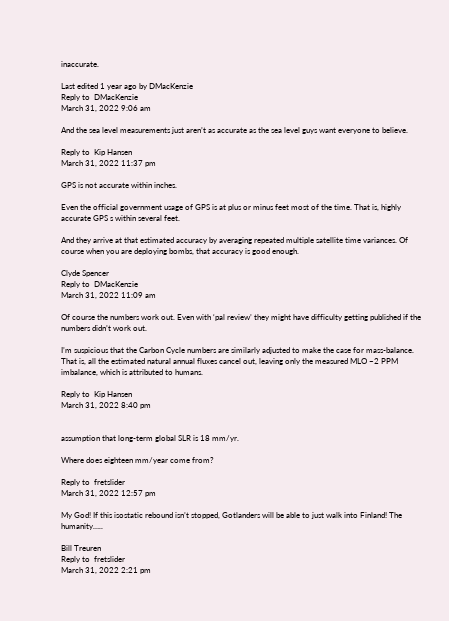inaccurate.

Last edited 1 year ago by DMacKenzie
Reply to  DMacKenzie
March 31, 2022 9:06 am

And the sea level measurements just aren’t as accurate as the sea level guys want everyone to believe.

Reply to  Kip Hansen
March 31, 2022 11:37 pm

GPS is not accurate within inches.

Even the official government usage of GPS is at plus or minus feet most of the time. That is, highly accurate GPS s within several feet.

And they arrive at that estimated accuracy by averaging repeated multiple satellite time variances. Of course when you are deploying bombs, that accuracy is good enough.

Clyde Spencer
Reply to  DMacKenzie
March 31, 2022 11:09 am

Of course the numbers work out. Even with ‘pal review’ they might have difficulty getting published if the numbers didn’t work out.

I’m suspicious that the Carbon Cycle numbers are similarly adjusted to make the case for mass-balance. That is, all the estimated natural annual fluxes cancel out, leaving only the measured MLO ~2 PPM imbalance, which is attributed to humans.

Reply to  Kip Hansen
March 31, 2022 8:40 pm


assumption that long-term global SLR is 18 mm/yr.

Where does eighteen mm/year come from?

Reply to  fretslider
March 31, 2022 12:57 pm

My God! If this isostatic rebound isn’t stopped, Gotlanders will be able to just walk into Finland! The humanity…..

Bill Treuren
Reply to  fretslider
March 31, 2022 2:21 pm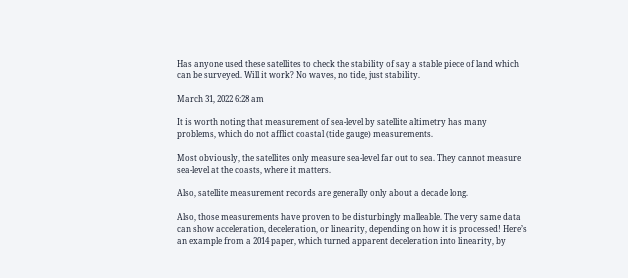Has anyone used these satellites to check the stability of say a stable piece of land which can be surveyed. Will it work? No waves, no tide, just stability.

March 31, 2022 6:28 am

It is worth noting that measurement of sea-level by satellite altimetry has many problems, which do not afflict coastal (tide gauge) measurements.

Most obviously, the satellites only measure sea-level far out to sea. They cannot measure sea-level at the coasts, where it matters.

Also, satellite measurement records are generally only about a decade long.

Also, those measurements have proven to be disturbingly malleable. The very same data can show acceleration, deceleration, or linearity, depending on how it is processed! Here’s an example from a 2014 paper, which turned apparent deceleration into linearity, by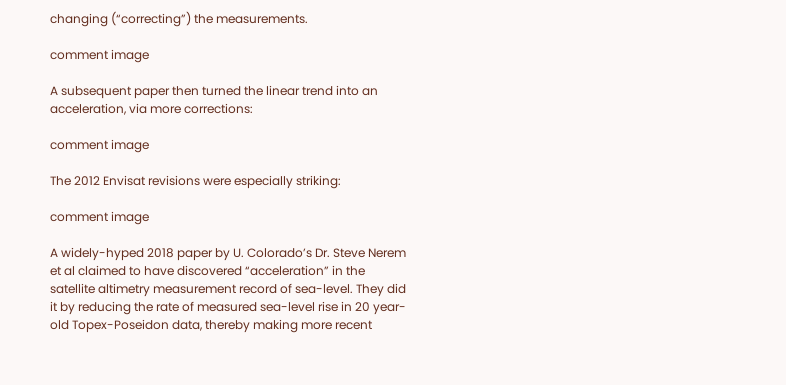changing (“correcting”) the measurements.

comment image

A subsequent paper then turned the linear trend into an acceleration, via more corrections:

comment image

The 2012 Envisat revisions were especially striking:

comment image

A widely-hyped 2018 paper by U. Colorado’s Dr. Steve Nerem et al claimed to have discovered “acceleration” in the satellite altimetry measurement record of sea-level. They did it by reducing the rate of measured sea-level rise in 20 year-old Topex-Poseidon data, thereby making more recent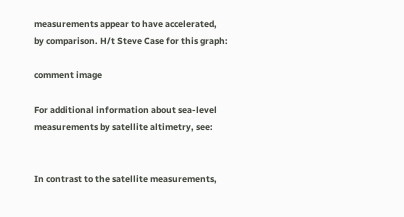measurements appear to have accelerated, by comparison. H/t Steve Case for this graph:

comment image

For additional information about sea-level measurements by satellite altimetry, see:


In contrast to the satellite measurements,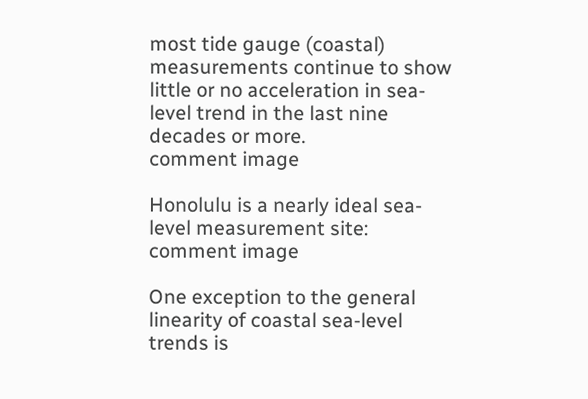most tide gauge (coastal) measurements continue to show little or no acceleration in sea-level trend in the last nine decades or more.
comment image

Honolulu is a nearly ideal sea-level measurement site:
comment image

One exception to the general linearity of coastal sea-level trends is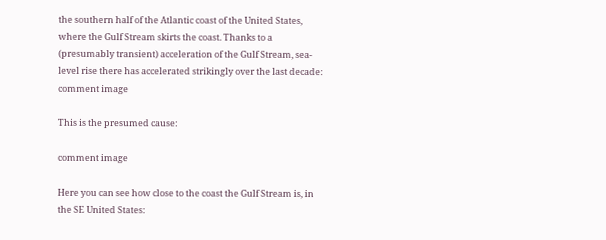the southern half of the Atlantic coast of the United States, where the Gulf Stream skirts the coast. Thanks to a (presumably transient) acceleration of the Gulf Stream, sea-level rise there has accelerated strikingly over the last decade:
comment image

This is the presumed cause:

comment image

Here you can see how close to the coast the Gulf Stream is, in the SE United States: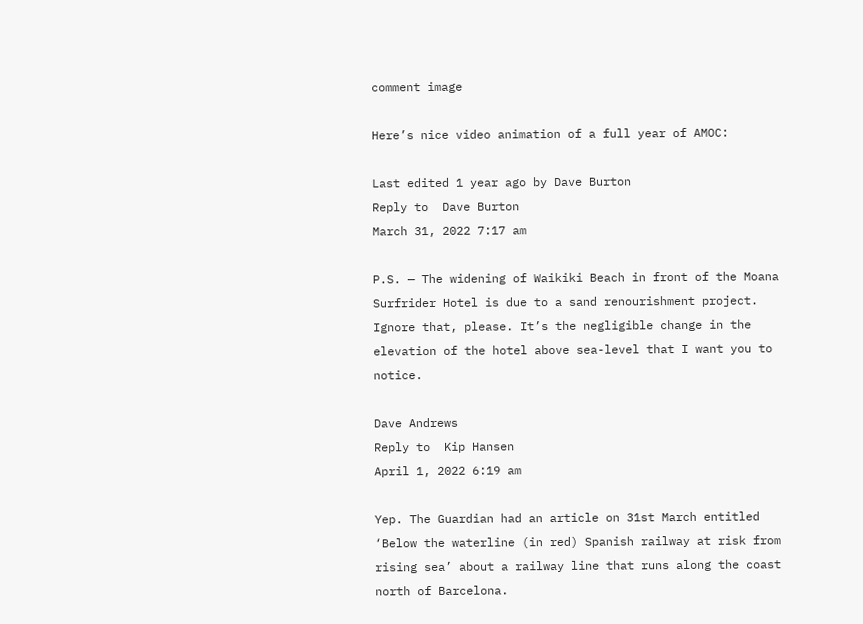comment image

Here’s nice video animation of a full year of AMOC:

Last edited 1 year ago by Dave Burton
Reply to  Dave Burton
March 31, 2022 7:17 am

P.S. — The widening of Waikiki Beach in front of the Moana Surfrider Hotel is due to a sand renourishment project. Ignore that, please. It’s the negligible change in the elevation of the hotel above sea-level that I want you to notice.

Dave Andrews
Reply to  Kip Hansen
April 1, 2022 6:19 am

Yep. The Guardian had an article on 31st March entitled ‘Below the waterline (in red) Spanish railway at risk from rising sea’ about a railway line that runs along the coast north of Barcelona.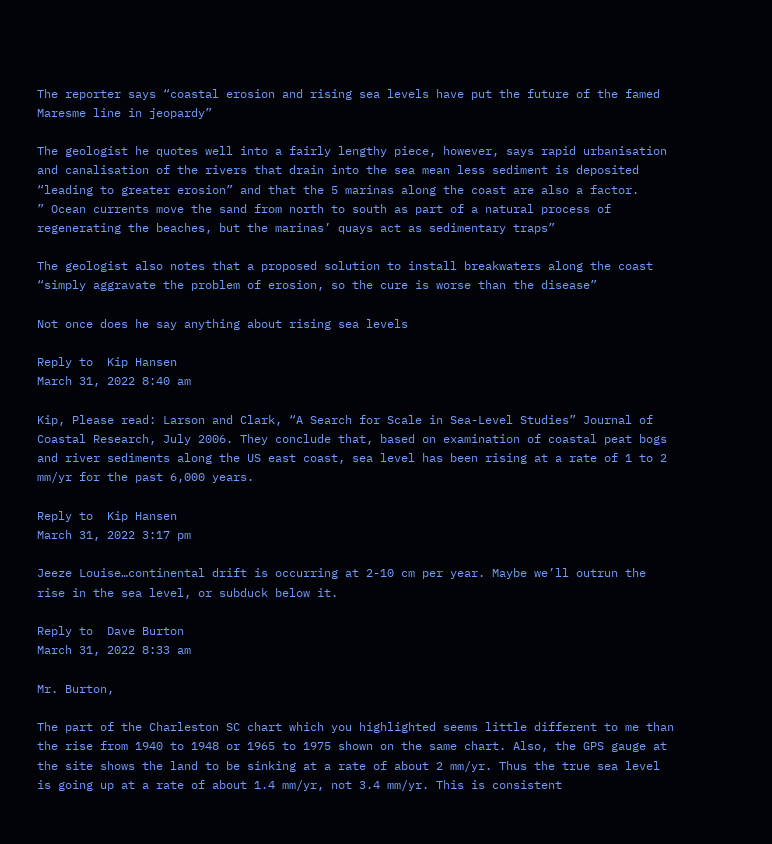The reporter says “coastal erosion and rising sea levels have put the future of the famed Maresme line in jeopardy”

The geologist he quotes well into a fairly lengthy piece, however, says rapid urbanisation and canalisation of the rivers that drain into the sea mean less sediment is deposited “leading to greater erosion” and that the 5 marinas along the coast are also a factor.
” Ocean currents move the sand from north to south as part of a natural process of regenerating the beaches, but the marinas’ quays act as sedimentary traps”

The geologist also notes that a proposed solution to install breakwaters along the coast “simply aggravate the problem of erosion, so the cure is worse than the disease”

Not once does he say anything about rising sea levels

Reply to  Kip Hansen
March 31, 2022 8:40 am

Kip, Please read: Larson and Clark, “A Search for Scale in Sea-Level Studies” Journal of Coastal Research, July 2006. They conclude that, based on examination of coastal peat bogs and river sediments along the US east coast, sea level has been rising at a rate of 1 to 2 mm/yr for the past 6,000 years.

Reply to  Kip Hansen
March 31, 2022 3:17 pm

Jeeze Louise…continental drift is occurring at 2-10 cm per year. Maybe we’ll outrun the rise in the sea level, or subduck below it.

Reply to  Dave Burton
March 31, 2022 8:33 am

Mr. Burton,

The part of the Charleston SC chart which you highlighted seems little different to me than the rise from 1940 to 1948 or 1965 to 1975 shown on the same chart. Also, the GPS gauge at the site shows the land to be sinking at a rate of about 2 mm/yr. Thus the true sea level is going up at a rate of about 1.4 mm/yr, not 3.4 mm/yr. This is consistent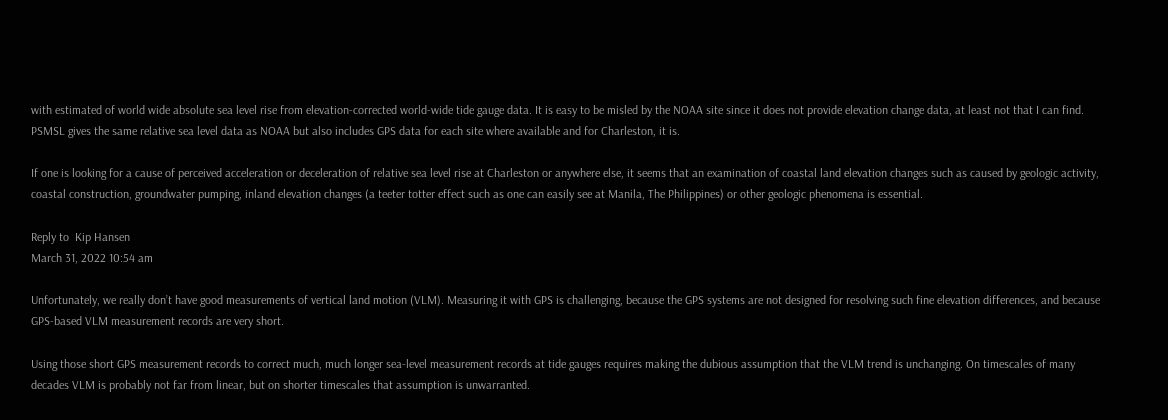with estimated of world wide absolute sea level rise from elevation-corrected world-wide tide gauge data. It is easy to be misled by the NOAA site since it does not provide elevation change data, at least not that I can find. PSMSL gives the same relative sea level data as NOAA but also includes GPS data for each site where available and for Charleston, it is.

If one is looking for a cause of perceived acceleration or deceleration of relative sea level rise at Charleston or anywhere else, it seems that an examination of coastal land elevation changes such as caused by geologic activity, coastal construction, groundwater pumping, inland elevation changes (a teeter totter effect such as one can easily see at Manila, The Philippines) or other geologic phenomena is essential.

Reply to  Kip Hansen
March 31, 2022 10:54 am

Unfortunately, we really don’t have good measurements of vertical land motion (VLM). Measuring it with GPS is challenging, because the GPS systems are not designed for resolving such fine elevation differences, and because GPS-based VLM measurement records are very short.

Using those short GPS measurement records to correct much, much longer sea-level measurement records at tide gauges requires making the dubious assumption that the VLM trend is unchanging. On timescales of many decades VLM is probably not far from linear, but on shorter timescales that assumption is unwarranted.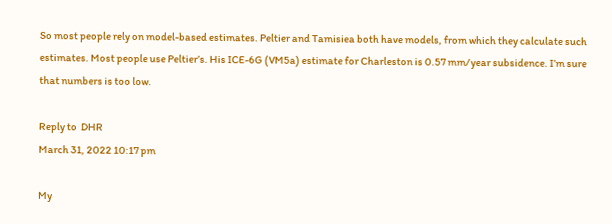So most people rely on model-based estimates. Peltier and Tamisiea both have models, from which they calculate such estimates. Most people use Peltier’s. His ICE-6G (VM5a) estimate for Charleston is 0.57 mm/year subsidence. I’m sure that numbers is too low.

Reply to  DHR
March 31, 2022 10:17 pm

My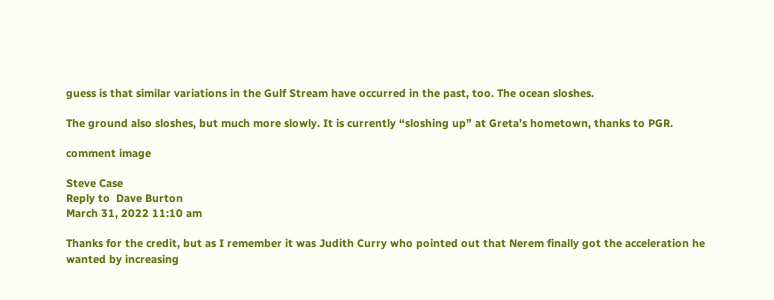guess is that similar variations in the Gulf Stream have occurred in the past, too. The ocean sloshes.

The ground also sloshes, but much more slowly. It is currently “sloshing up” at Greta’s hometown, thanks to PGR.

comment image

Steve Case
Reply to  Dave Burton
March 31, 2022 11:10 am

Thanks for the credit, but as I remember it was Judith Curry who pointed out that Nerem finally got the acceleration he wanted by increasing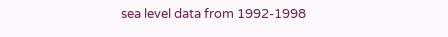sea level data from 1992-1998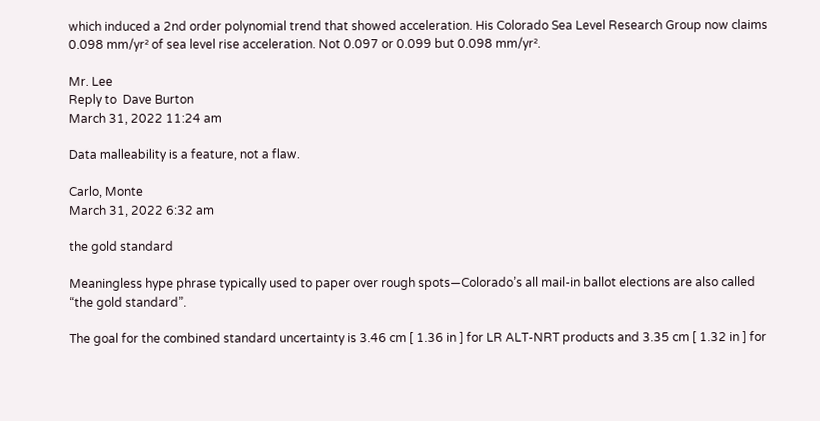which induced a 2nd order polynomial trend that showed acceleration. His Colorado Sea Level Research Group now claims 0.098 mm/yr² of sea level rise acceleration. Not 0.097 or 0.099 but 0.098 mm/yr².

Mr. Lee
Reply to  Dave Burton
March 31, 2022 11:24 am

Data malleability is a feature, not a flaw.

Carlo, Monte
March 31, 2022 6:32 am

the gold standard

Meaningless hype phrase typically used to paper over rough spots—Colorado’s all mail-in ballot elections are also called “the gold standard”.

The goal for the combined standard uncertainty is 3.46 cm [ 1.36 in ] for LR ALT-NRT products and 3.35 cm [ 1.32 in ] for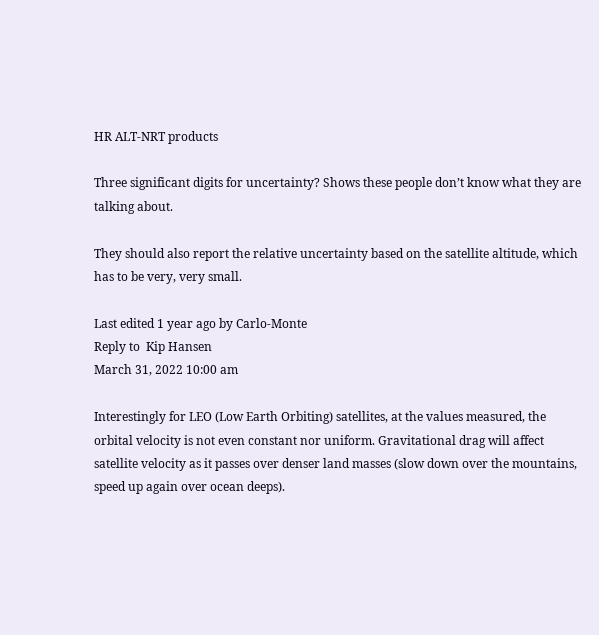HR ALT-NRT products

Three significant digits for uncertainty? Shows these people don’t know what they are talking about.

They should also report the relative uncertainty based on the satellite altitude, which has to be very, very small.

Last edited 1 year ago by Carlo-Monte
Reply to  Kip Hansen
March 31, 2022 10:00 am

Interestingly for LEO (Low Earth Orbiting) satellites, at the values measured, the orbital velocity is not even constant nor uniform. Gravitational drag will affect satellite velocity as it passes over denser land masses (slow down over the mountains, speed up again over ocean deeps).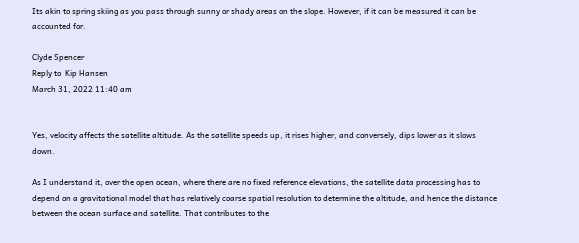Its akin to spring skiing as you pass through sunny or shady areas on the slope. However, if it can be measured it can be accounted for.

Clyde Spencer
Reply to  Kip Hansen
March 31, 2022 11:40 am


Yes, velocity affects the satellite altitude. As the satellite speeds up, it rises higher, and conversely, dips lower as it slows down.

As I understand it, over the open ocean, where there are no fixed reference elevations, the satellite data processing has to depend on a gravitational model that has relatively coarse spatial resolution to determine the altitude, and hence the distance between the ocean surface and satellite. That contributes to the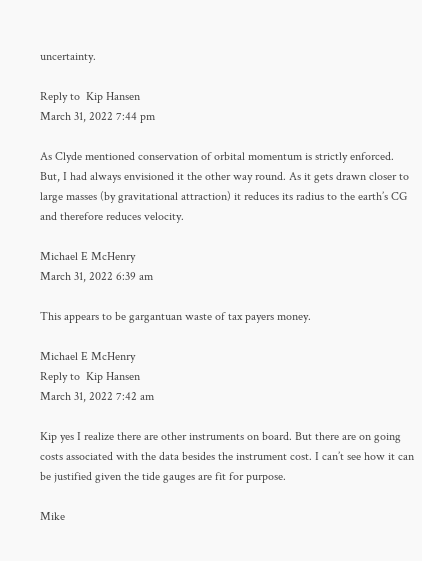uncertainty.

Reply to  Kip Hansen
March 31, 2022 7:44 pm

As Clyde mentioned conservation of orbital momentum is strictly enforced. But, I had always envisioned it the other way round. As it gets drawn closer to large masses (by gravitational attraction) it reduces its radius to the earth’s CG and therefore reduces velocity.

Michael E McHenry
March 31, 2022 6:39 am

This appears to be gargantuan waste of tax payers money.

Michael E McHenry
Reply to  Kip Hansen
March 31, 2022 7:42 am

Kip yes I realize there are other instruments on board. But there are on going costs associated with the data besides the instrument cost. I can’t see how it can be justified given the tide gauges are fit for purpose.

Mike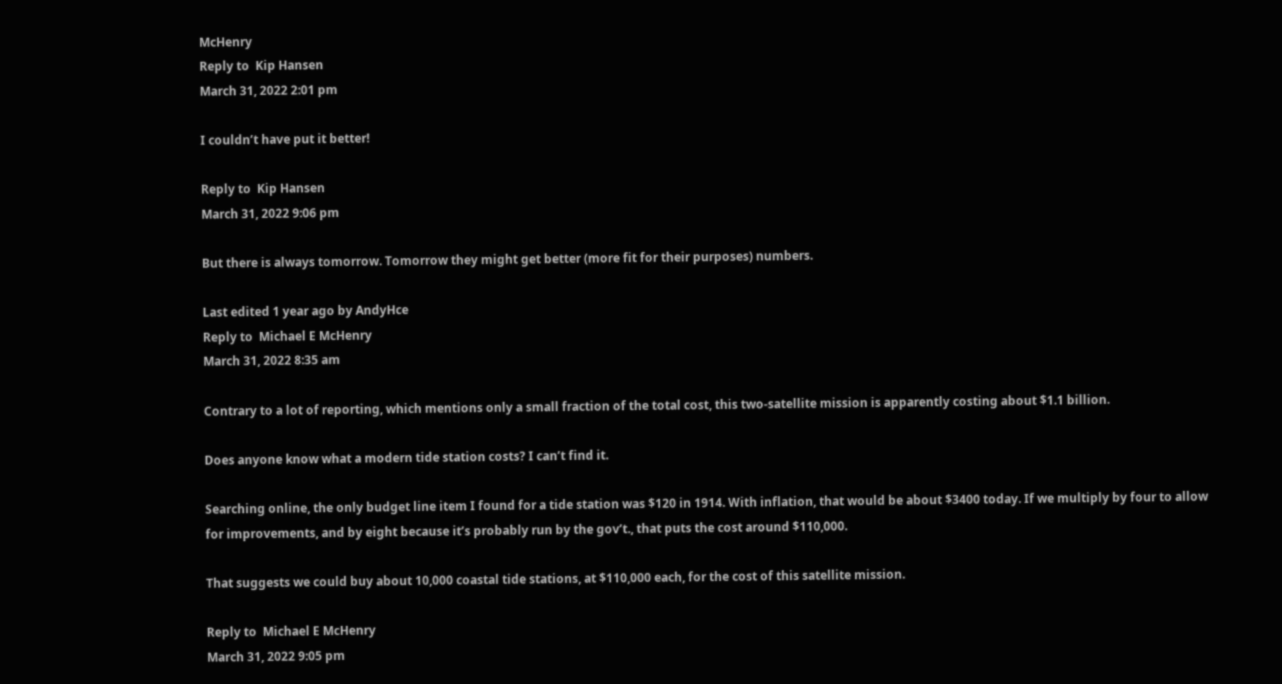McHenry
Reply to  Kip Hansen
March 31, 2022 2:01 pm

I couldn’t have put it better!

Reply to  Kip Hansen
March 31, 2022 9:06 pm

But there is always tomorrow. Tomorrow they might get better (more fit for their purposes) numbers.

Last edited 1 year ago by AndyHce
Reply to  Michael E McHenry
March 31, 2022 8:35 am

Contrary to a lot of reporting, which mentions only a small fraction of the total cost, this two-satellite mission is apparently costing about $1.1 billion.

Does anyone know what a modern tide station costs? I can’t find it.

Searching online, the only budget line item I found for a tide station was $120 in 1914. With inflation, that would be about $3400 today. If we multiply by four to allow for improvements, and by eight because it’s probably run by the gov’t., that puts the cost around $110,000.

That suggests we could buy about 10,000 coastal tide stations, at $110,000 each, for the cost of this satellite mission.

Reply to  Michael E McHenry
March 31, 2022 9:05 pm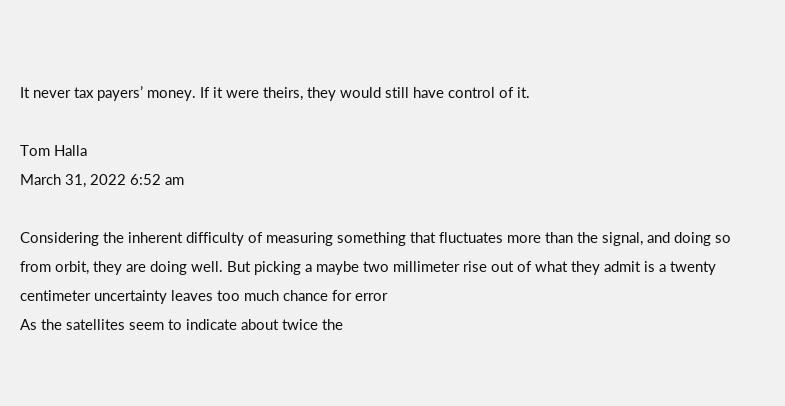It never tax payers’ money. If it were theirs, they would still have control of it.

Tom Halla
March 31, 2022 6:52 am

Considering the inherent difficulty of measuring something that fluctuates more than the signal, and doing so from orbit, they are doing well. But picking a maybe two millimeter rise out of what they admit is a twenty centimeter uncertainty leaves too much chance for error
As the satellites seem to indicate about twice the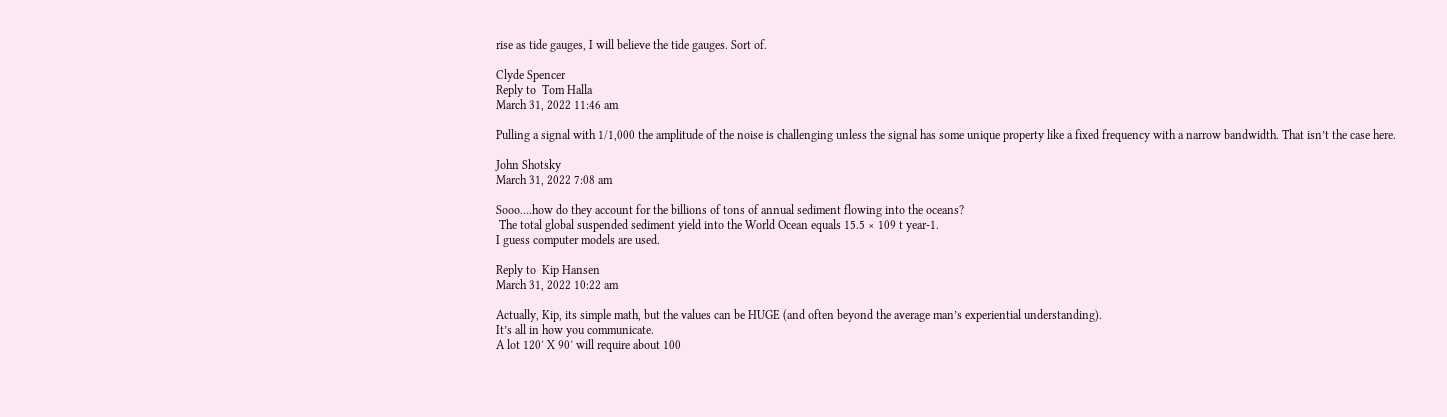rise as tide gauges, I will believe the tide gauges. Sort of.

Clyde Spencer
Reply to  Tom Halla
March 31, 2022 11:46 am

Pulling a signal with 1/1,000 the amplitude of the noise is challenging unless the signal has some unique property like a fixed frequency with a narrow bandwidth. That isn’t the case here.

John Shotsky
March 31, 2022 7:08 am

Sooo….how do they account for the billions of tons of annual sediment flowing into the oceans?
 The total global suspended sediment yield into the World Ocean equals 15.5 × 109 t year-1.
I guess computer models are used.

Reply to  Kip Hansen
March 31, 2022 10:22 am

Actually, Kip, its simple math, but the values can be HUGE (and often beyond the average man’s experiential understanding).
It’s all in how you communicate.
A lot 120′ X 90′ will require about 100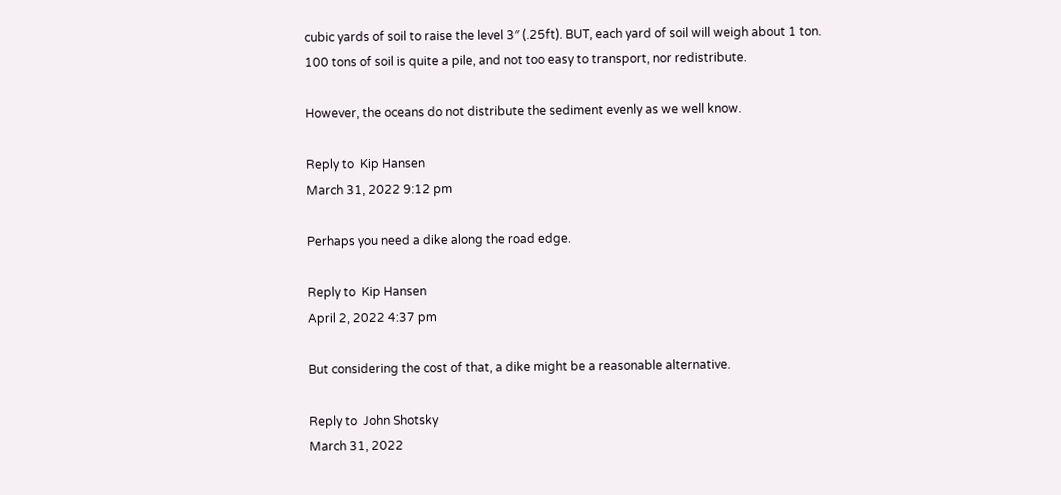cubic yards of soil to raise the level 3″ (.25ft). BUT, each yard of soil will weigh about 1 ton.
100 tons of soil is quite a pile, and not too easy to transport, nor redistribute.

However, the oceans do not distribute the sediment evenly as we well know.

Reply to  Kip Hansen
March 31, 2022 9:12 pm

Perhaps you need a dike along the road edge.

Reply to  Kip Hansen
April 2, 2022 4:37 pm

But considering the cost of that, a dike might be a reasonable alternative.

Reply to  John Shotsky
March 31, 2022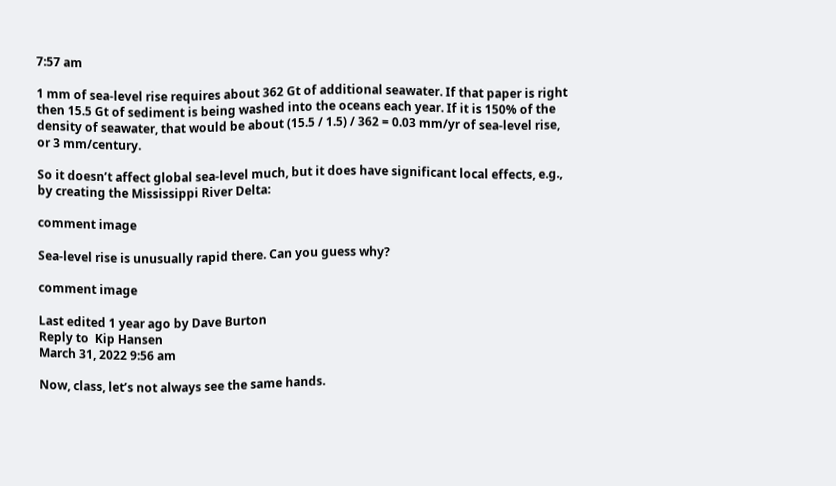7:57 am

1 mm of sea-level rise requires about 362 Gt of additional seawater. If that paper is right then 15.5 Gt of sediment is being washed into the oceans each year. If it is 150% of the density of seawater, that would be about (15.5 / 1.5) / 362 = 0.03 mm/yr of sea-level rise, or 3 mm/century.

So it doesn’t affect global sea-level much, but it does have significant local effects, e.g., by creating the Mississippi River Delta:

comment image

Sea-level rise is unusually rapid there. Can you guess why?

comment image

Last edited 1 year ago by Dave Burton
Reply to  Kip Hansen
March 31, 2022 9:56 am

Now, class, let’s not always see the same hands.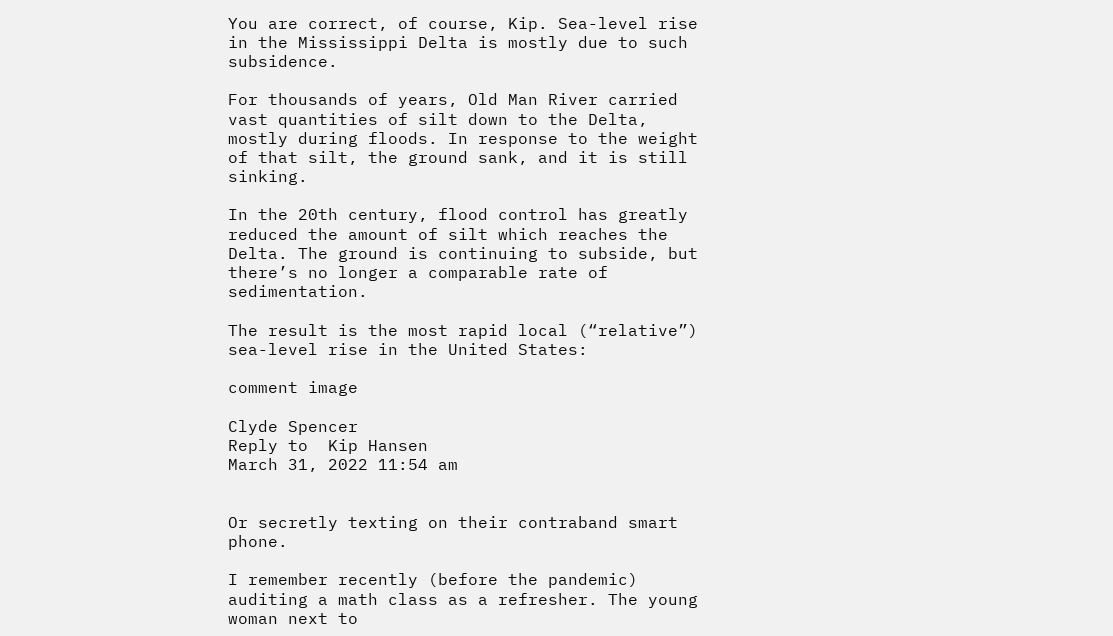You are correct, of course, Kip. Sea-level rise in the Mississippi Delta is mostly due to such subsidence.

For thousands of years, Old Man River carried vast quantities of silt down to the Delta, mostly during floods. In response to the weight of that silt, the ground sank, and it is still sinking.

In the 20th century, flood control has greatly reduced the amount of silt which reaches the Delta. The ground is continuing to subside, but there’s no longer a comparable rate of sedimentation.

The result is the most rapid local (“relative”) sea-level rise in the United States:

comment image

Clyde Spencer
Reply to  Kip Hansen
March 31, 2022 11:54 am


Or secretly texting on their contraband smart phone.

I remember recently (before the pandemic) auditing a math class as a refresher. The young woman next to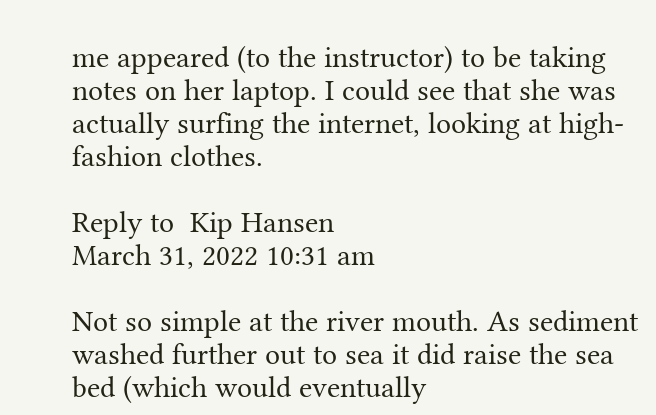me appeared (to the instructor) to be taking notes on her laptop. I could see that she was actually surfing the internet, looking at high-fashion clothes.

Reply to  Kip Hansen
March 31, 2022 10:31 am

Not so simple at the river mouth. As sediment washed further out to sea it did raise the sea bed (which would eventually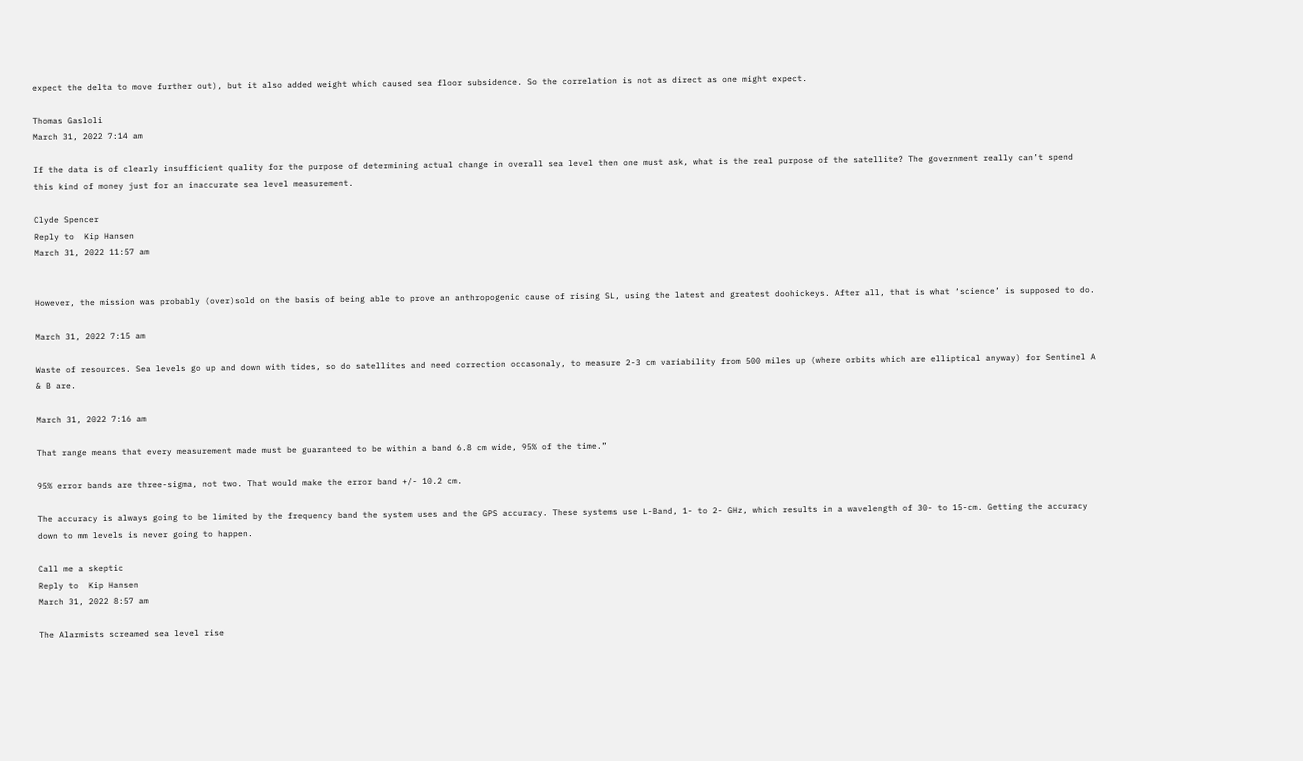expect the delta to move further out), but it also added weight which caused sea floor subsidence. So the correlation is not as direct as one might expect.

Thomas Gasloli
March 31, 2022 7:14 am

If the data is of clearly insufficient quality for the purpose of determining actual change in overall sea level then one must ask, what is the real purpose of the satellite? The government really can’t spend this kind of money just for an inaccurate sea level measurement.

Clyde Spencer
Reply to  Kip Hansen
March 31, 2022 11:57 am


However, the mission was probably (over)sold on the basis of being able to prove an anthropogenic cause of rising SL, using the latest and greatest doohickeys. After all, that is what ‘science’ is supposed to do.

March 31, 2022 7:15 am

Waste of resources. Sea levels go up and down with tides, so do satellites and need correction occasonaly, to measure 2-3 cm variability from 500 miles up (where orbits which are elliptical anyway) for Sentinel A & B are.

March 31, 2022 7:16 am

That range means that every measurement made must be guaranteed to be within a band 6.8 cm wide, 95% of the time.”

95% error bands are three-sigma, not two. That would make the error band +/- 10.2 cm.

The accuracy is always going to be limited by the frequency band the system uses and the GPS accuracy. These systems use L-Band, 1- to 2- GHz, which results in a wavelength of 30- to 15-cm. Getting the accuracy down to mm levels is never going to happen.

Call me a skeptic
Reply to  Kip Hansen
March 31, 2022 8:57 am

The Alarmists screamed sea level rise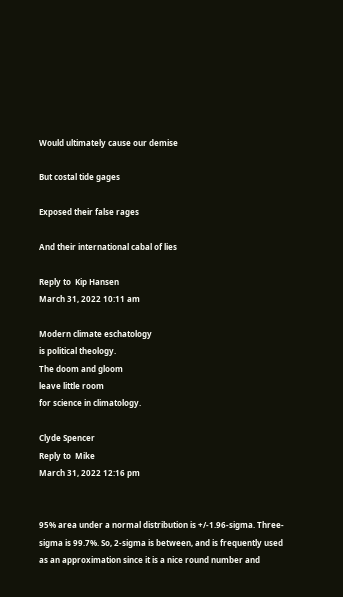Would ultimately cause our demise

But costal tide gages

Exposed their false rages

And their international cabal of lies

Reply to  Kip Hansen
March 31, 2022 10:11 am

Modern climate eschatology
is political theology.
The doom and gloom
leave little room
for science in climatology.

Clyde Spencer
Reply to  Mike
March 31, 2022 12:16 pm


95% area under a normal distribution is +/-1.96-sigma. Three-sigma is 99.7%. So, 2-sigma is between, and is frequently used as an approximation since it is a nice round number and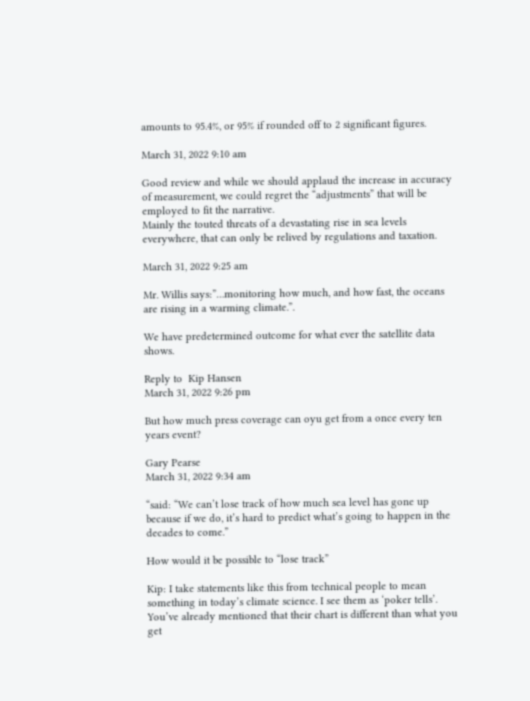amounts to 95.4%, or 95% if rounded off to 2 significant figures.

March 31, 2022 9:10 am

Good review and while we should applaud the increase in accuracy of measurement, we could regret the “adjustments” that will be employed to fit the narrative.
Mainly the touted threats of a devastating rise in sea levels everywhere, that can only be relived by regulations and taxation.

March 31, 2022 9:25 am

Mr. Willis says:”…monitoring how much, and how fast, the oceans are rising in a warming climate.”.

We have predetermined outcome for what ever the satellite data shows.

Reply to  Kip Hansen
March 31, 2022 9:26 pm

But how much press coverage can oyu get from a once every ten years event?

Gary Pearse
March 31, 2022 9:34 am

“said: “We can’t lose track of how much sea level has gone up because if we do, it’s hard to predict what’s going to happen in the decades to come.”

How would it be possible to “lose track”

Kip: I take statements like this from technical people to mean something in today’s climate science. I see them as ‘poker tells’. You’ve already mentioned that their chart is different than what you get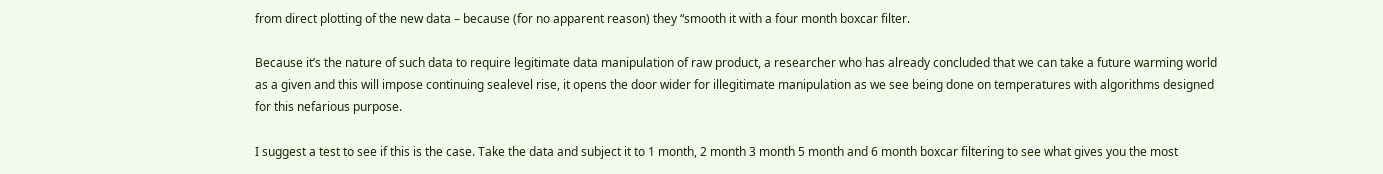from direct plotting of the new data – because (for no apparent reason) they “smooth it with a four month boxcar filter.

Because it’s the nature of such data to require legitimate data manipulation of raw product, a researcher who has already concluded that we can take a future warming world as a given and this will impose continuing sealevel rise, it opens the door wider for illegitimate manipulation as we see being done on temperatures with algorithms designed for this nefarious purpose.

I suggest a test to see if this is the case. Take the data and subject it to 1 month, 2 month 3 month 5 month and 6 month boxcar filtering to see what gives you the most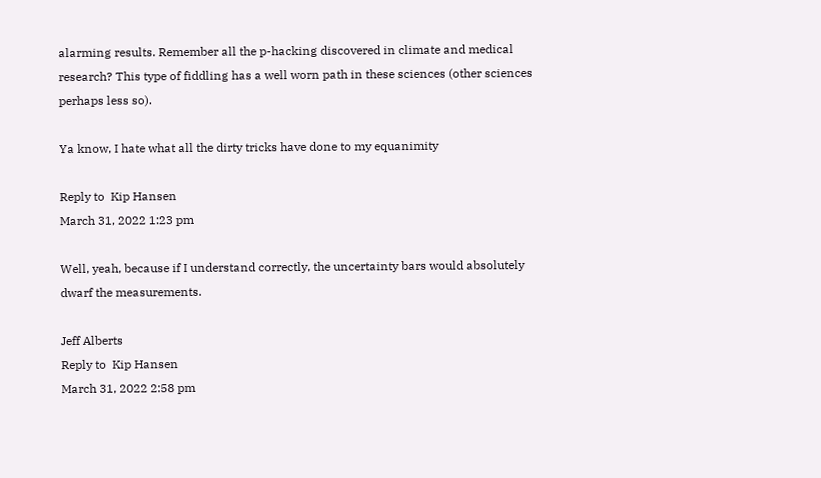alarming results. Remember all the p-hacking discovered in climate and medical research? This type of fiddling has a well worn path in these sciences (other sciences perhaps less so).

Ya know, I hate what all the dirty tricks have done to my equanimity

Reply to  Kip Hansen
March 31, 2022 1:23 pm

Well, yeah, because if I understand correctly, the uncertainty bars would absolutely dwarf the measurements.

Jeff Alberts
Reply to  Kip Hansen
March 31, 2022 2:58 pm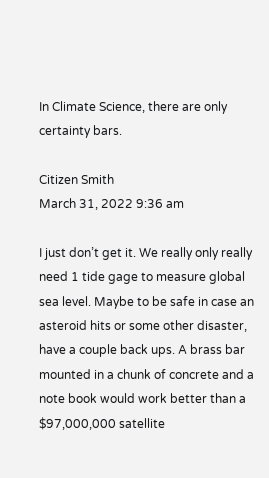In Climate Science, there are only certainty bars.

Citizen Smith
March 31, 2022 9:36 am

I just don’t get it. We really only really need 1 tide gage to measure global sea level. Maybe to be safe in case an asteroid hits or some other disaster, have a couple back ups. A brass bar mounted in a chunk of concrete and a note book would work better than a $97,000,000 satellite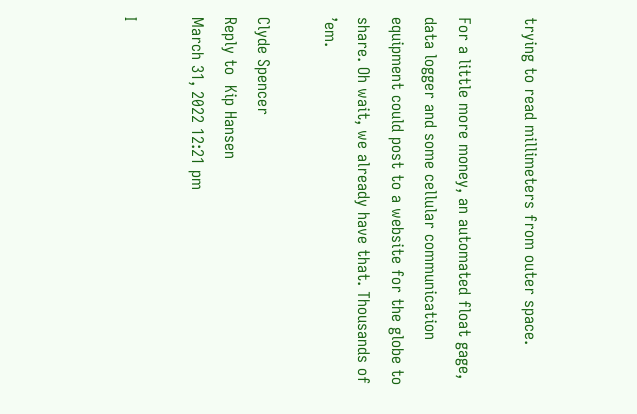trying to read millimeters from outer space.

For a little more money, an automated float gage, data logger and some cellular communication equipment could post to a website for the globe to share. Oh wait, we already have that. Thousands of ’em.

Clyde Spencer
Reply to  Kip Hansen
March 31, 2022 12:21 pm

I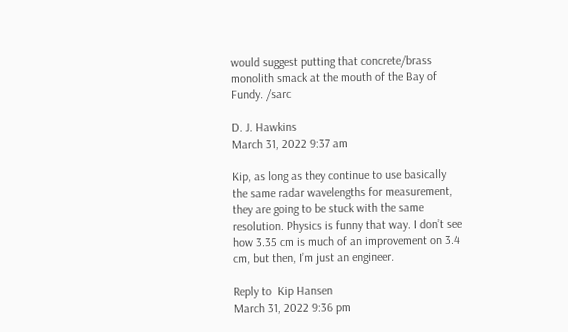would suggest putting that concrete/brass monolith smack at the mouth of the Bay of Fundy. /sarc

D. J. Hawkins
March 31, 2022 9:37 am

Kip, as long as they continue to use basically the same radar wavelengths for measurement, they are going to be stuck with the same resolution. Physics is funny that way. I don’t see how 3.35 cm is much of an improvement on 3.4 cm, but then, I’m just an engineer.

Reply to  Kip Hansen
March 31, 2022 9:36 pm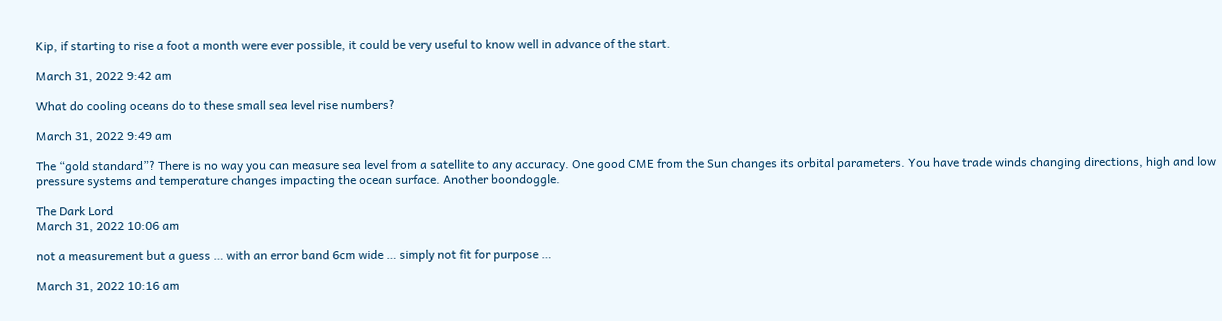Kip, if starting to rise a foot a month were ever possible, it could be very useful to know well in advance of the start.

March 31, 2022 9:42 am

What do cooling oceans do to these small sea level rise numbers?

March 31, 2022 9:49 am

The “gold standard”? There is no way you can measure sea level from a satellite to any accuracy. One good CME from the Sun changes its orbital parameters. You have trade winds changing directions, high and low pressure systems and temperature changes impacting the ocean surface. Another boondoggle.

The Dark Lord
March 31, 2022 10:06 am

not a measurement but a guess … with an error band 6cm wide … simply not fit for purpose …

March 31, 2022 10:16 am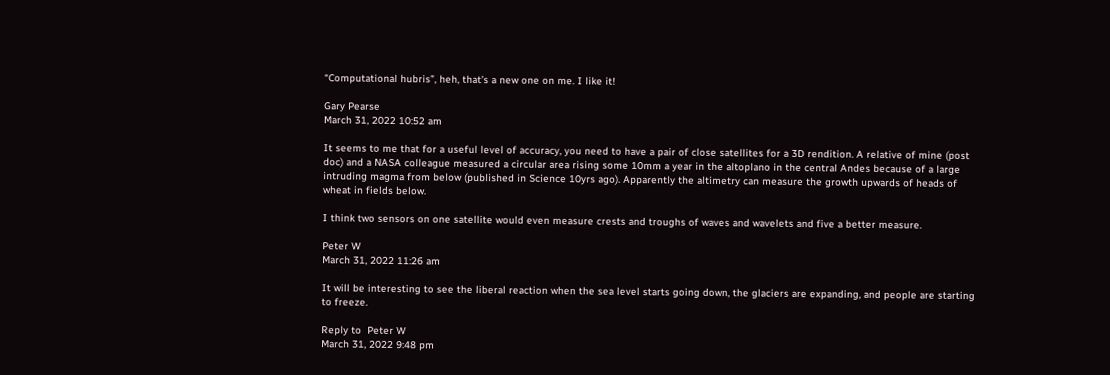“Computational hubris”, heh, that’s a new one on me. I like it!

Gary Pearse
March 31, 2022 10:52 am

It seems to me that for a useful level of accuracy, you need to have a pair of close satellites for a 3D rendition. A relative of mine (post doc) and a NASA colleague measured a circular area rising some 10mm a year in the altoplano in the central Andes because of a large intruding magma from below (published in Science 10yrs ago). Apparently the altimetry can measure the growth upwards of heads of wheat in fields below.

I think two sensors on one satellite would even measure crests and troughs of waves and wavelets and five a better measure.

Peter W
March 31, 2022 11:26 am

It will be interesting to see the liberal reaction when the sea level starts going down, the glaciers are expanding, and people are starting to freeze.

Reply to  Peter W
March 31, 2022 9:48 pm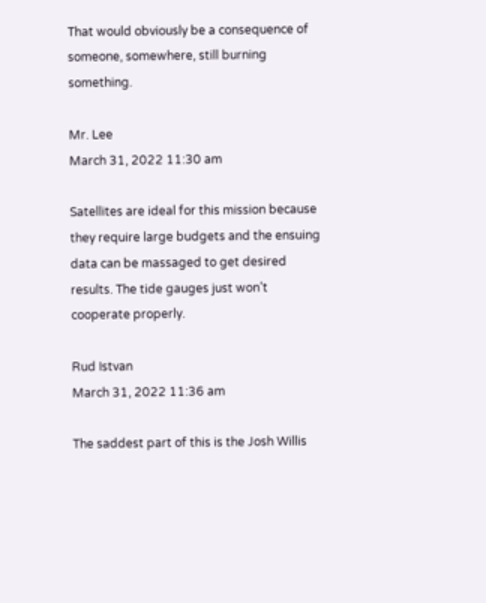That would obviously be a consequence of someone, somewhere, still burning something.

Mr. Lee
March 31, 2022 11:30 am

Satellites are ideal for this mission because they require large budgets and the ensuing data can be massaged to get desired results. The tide gauges just won’t cooperate properly.

Rud Istvan
March 31, 2022 11:36 am

The saddest part of this is the Josh Willis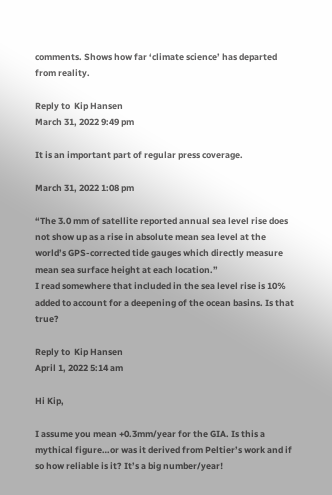comments. Shows how far ‘climate science’ has departed from reality.

Reply to  Kip Hansen
March 31, 2022 9:49 pm

It is an important part of regular press coverage.

March 31, 2022 1:08 pm

“The 3.0 mm of satellite reported annual sea level rise does not show up as a rise in absolute mean sea level at the world’s GPS-corrected tide gauges which directly measure mean sea surface height at each location.”
I read somewhere that included in the sea level rise is 10% added to account for a deepening of the ocean basins. Is that true?

Reply to  Kip Hansen
April 1, 2022 5:14 am

Hi Kip,

I assume you mean +0.3mm/year for the GIA. Is this a mythical figure…or was it derived from Peltier’s work and if so how reliable is it? It’s a big number/year!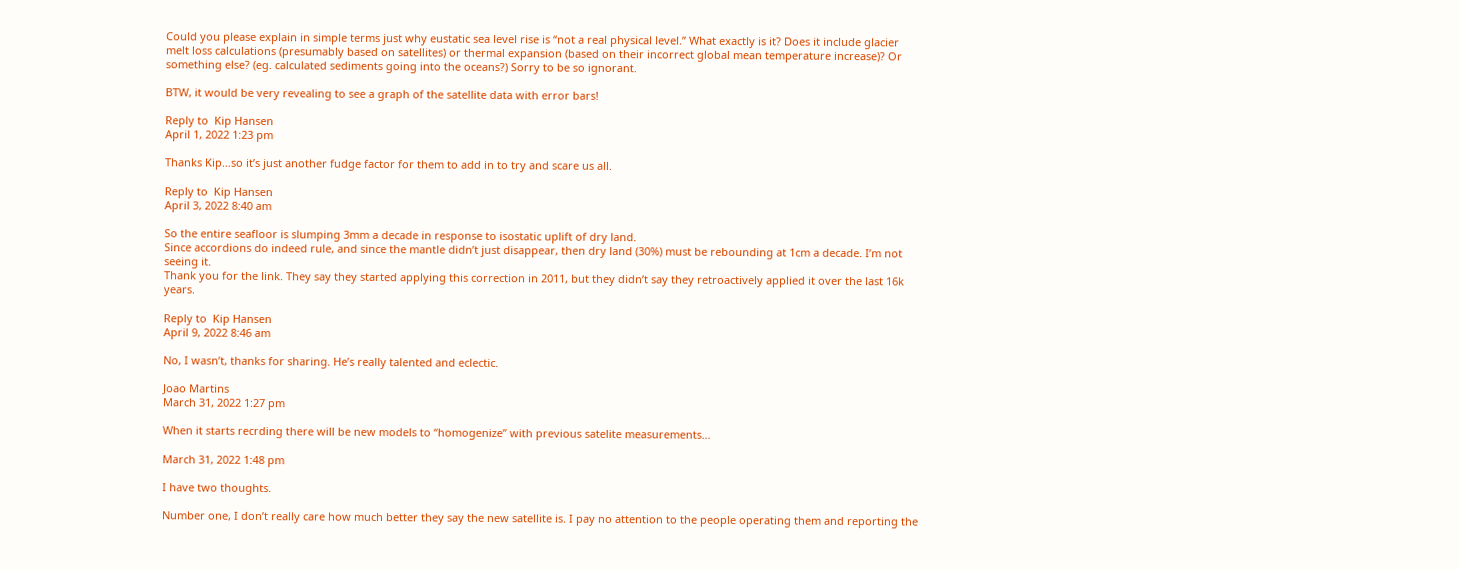Could you please explain in simple terms just why eustatic sea level rise is “not a real physical level.” What exactly is it? Does it include glacier melt loss calculations (presumably based on satellites) or thermal expansion (based on their incorrect global mean temperature increase)? Or something else? (eg. calculated sediments going into the oceans?) Sorry to be so ignorant.

BTW, it would be very revealing to see a graph of the satellite data with error bars!

Reply to  Kip Hansen
April 1, 2022 1:23 pm

Thanks Kip…so it’s just another fudge factor for them to add in to try and scare us all.

Reply to  Kip Hansen
April 3, 2022 8:40 am

So the entire seafloor is slumping 3mm a decade in response to isostatic uplift of dry land.
Since accordions do indeed rule, and since the mantle didn’t just disappear, then dry land (30%) must be rebounding at 1cm a decade. I’m not seeing it.
Thank you for the link. They say they started applying this correction in 2011, but they didn’t say they retroactively applied it over the last 16k years.

Reply to  Kip Hansen
April 9, 2022 8:46 am

No, I wasn’t, thanks for sharing. He’s really talented and eclectic.

Joao Martins
March 31, 2022 1:27 pm

When it starts recrding there will be new models to “homogenize” with previous satelite measurements…

March 31, 2022 1:48 pm

I have two thoughts.

Number one, I don’t really care how much better they say the new satellite is. I pay no attention to the people operating them and reporting the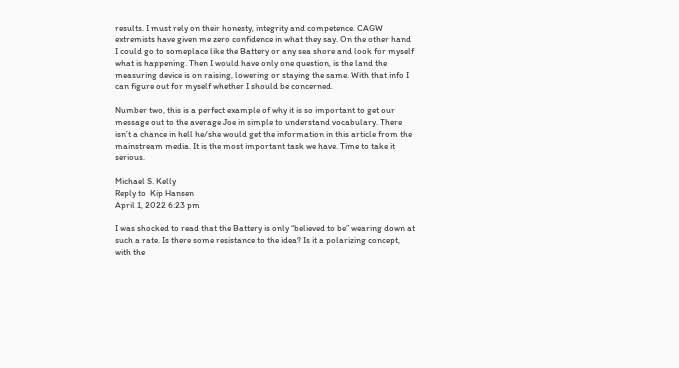results. I must rely on their honesty, integrity and competence. CAGW extremists have given me zero confidence in what they say. On the other hand I could go to someplace like the Battery or any sea shore and look for myself what is happening. Then I would have only one question, is the land the measuring device is on raising, lowering or staying the same. With that info I can figure out for myself whether I should be concerned.

Number two, this is a perfect example of why it is so important to get our message out to the average Joe in simple to understand vocabulary. There isn’t a chance in hell he/she would get the information in this article from the mainstream media. It is the most important task we have. Time to take it serious.

Michael S. Kelly
Reply to  Kip Hansen
April 1, 2022 6:23 pm

I was shocked to read that the Battery is only “believed to be” wearing down at such a rate. Is there some resistance to the idea? Is it a polarizing concept, with the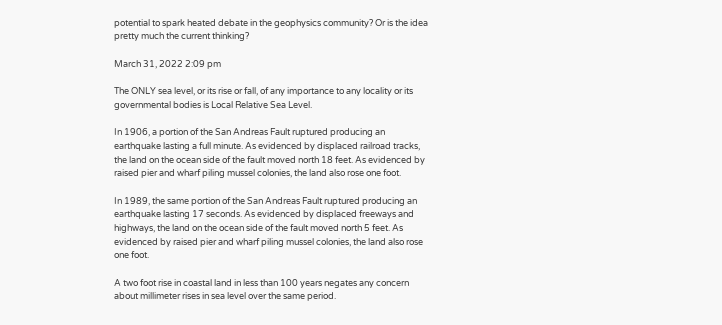potential to spark heated debate in the geophysics community? Or is the idea pretty much the current thinking?

March 31, 2022 2:09 pm

The ONLY sea level, or its rise or fall, of any importance to any locality or its governmental bodies is Local Relative Sea Level.

In 1906, a portion of the San Andreas Fault ruptured producing an earthquake lasting a full minute. As evidenced by displaced railroad tracks, the land on the ocean side of the fault moved north 18 feet. As evidenced by raised pier and wharf piling mussel colonies, the land also rose one foot.

In 1989, the same portion of the San Andreas Fault ruptured producing an earthquake lasting 17 seconds. As evidenced by displaced freeways and highways, the land on the ocean side of the fault moved north 5 feet. As evidenced by raised pier and wharf piling mussel colonies, the land also rose one foot.

A two foot rise in coastal land in less than 100 years negates any concern about millimeter rises in sea level over the same period.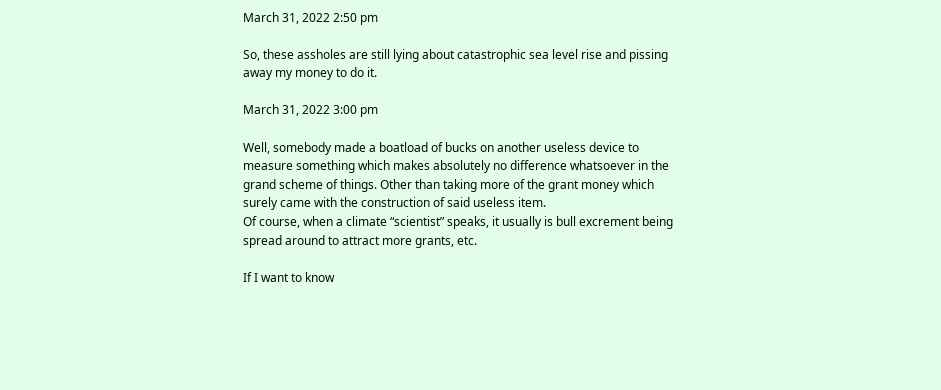March 31, 2022 2:50 pm

So, these assholes are still lying about catastrophic sea level rise and pissing away my money to do it.

March 31, 2022 3:00 pm

Well, somebody made a boatload of bucks on another useless device to measure something which makes absolutely no difference whatsoever in the grand scheme of things. Other than taking more of the grant money which surely came with the construction of said useless item.
Of course, when a climate “scientist” speaks, it usually is bull excrement being spread around to attract more grants, etc.

If I want to know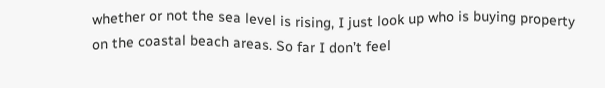whether or not the sea level is rising, I just look up who is buying property on the coastal beach areas. So far I don’t feel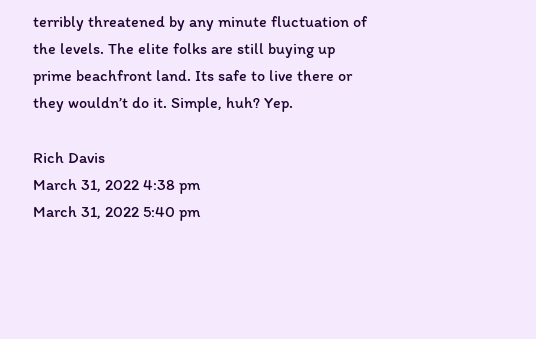terribly threatened by any minute fluctuation of the levels. The elite folks are still buying up prime beachfront land. Its safe to live there or they wouldn’t do it. Simple, huh? Yep.

Rich Davis
March 31, 2022 4:38 pm
March 31, 2022 5:40 pm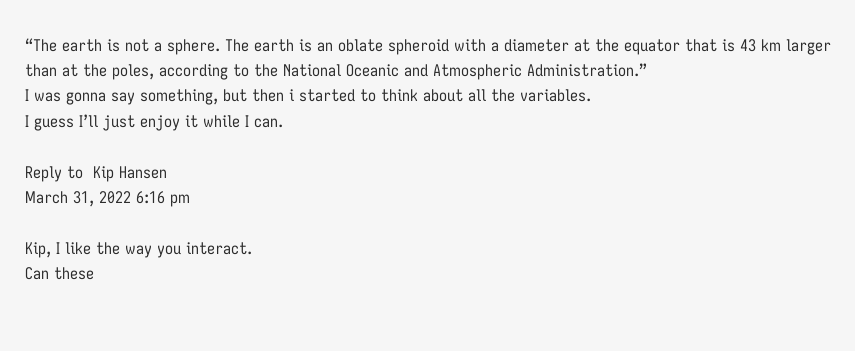“The earth is not a sphere. The earth is an oblate spheroid with a diameter at the equator that is 43 km larger than at the poles, according to the National Oceanic and Atmospheric Administration.”
I was gonna say something, but then i started to think about all the variables.
I guess I’ll just enjoy it while I can.

Reply to  Kip Hansen
March 31, 2022 6:16 pm

Kip, I like the way you interact.
Can these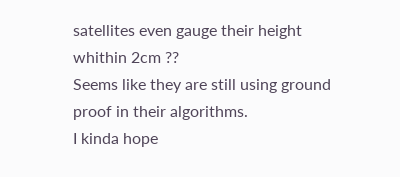satellites even gauge their height whithin 2cm ??
Seems like they are still using ground proof in their algorithms.
I kinda hope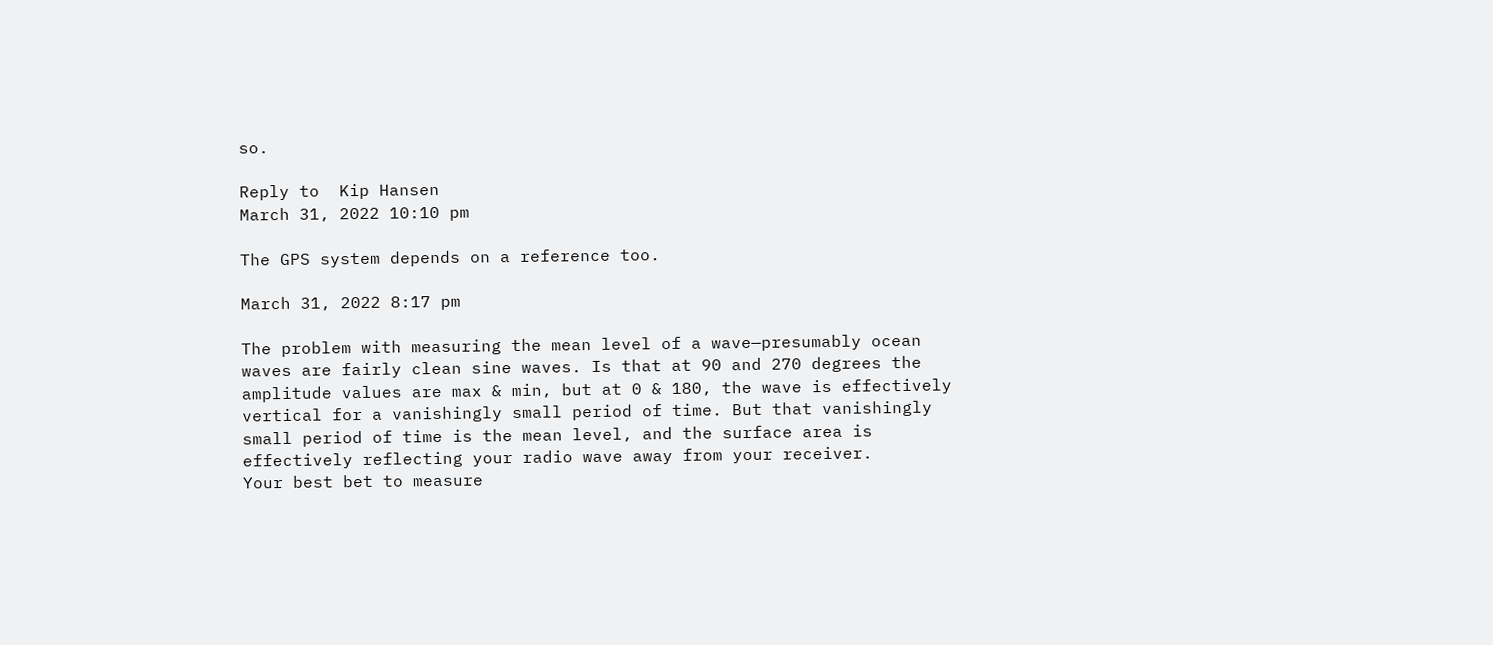so.

Reply to  Kip Hansen
March 31, 2022 10:10 pm

The GPS system depends on a reference too.

March 31, 2022 8:17 pm

The problem with measuring the mean level of a wave—presumably ocean waves are fairly clean sine waves. Is that at 90 and 270 degrees the amplitude values are max & min, but at 0 & 180, the wave is effectively vertical for a vanishingly small period of time. But that vanishingly small period of time is the mean level, and the surface area is effectively reflecting your radio wave away from your receiver.
Your best bet to measure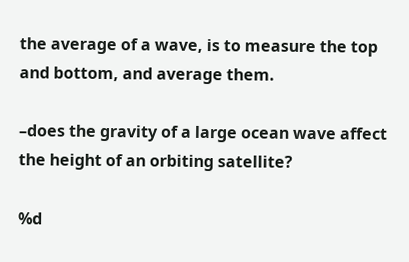the average of a wave, is to measure the top and bottom, and average them.

–does the gravity of a large ocean wave affect the height of an orbiting satellite?

%d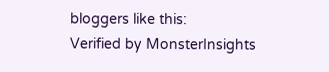bloggers like this:
Verified by MonsterInsights